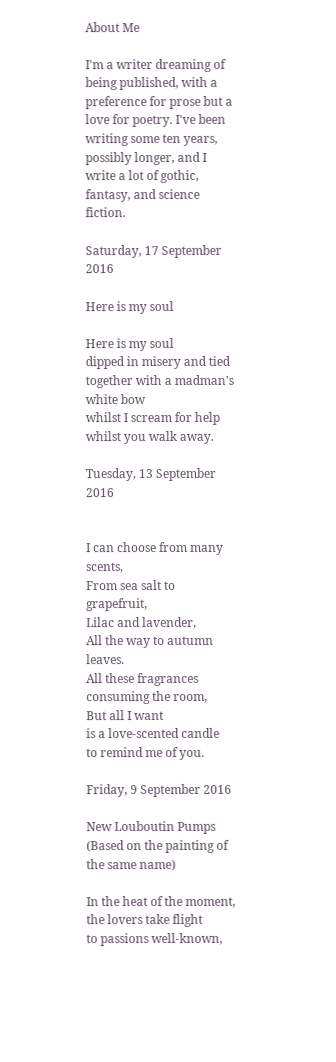About Me

I'm a writer dreaming of being published, with a preference for prose but a love for poetry. I've been writing some ten years, possibly longer, and I write a lot of gothic, fantasy, and science fiction.

Saturday, 17 September 2016

Here is my soul

Here is my soul
dipped in misery and tied
together with a madman's white bow
whilst I scream for help
whilst you walk away.

Tuesday, 13 September 2016


I can choose from many scents,
From sea salt to grapefruit,
Lilac and lavender,
All the way to autumn leaves.
All these fragrances consuming the room,
But all I want
is a love-scented candle
to remind me of you.

Friday, 9 September 2016

New Louboutin Pumps (Based on the painting of the same name)

In the heat of the moment,
the lovers take flight
to passions well-known,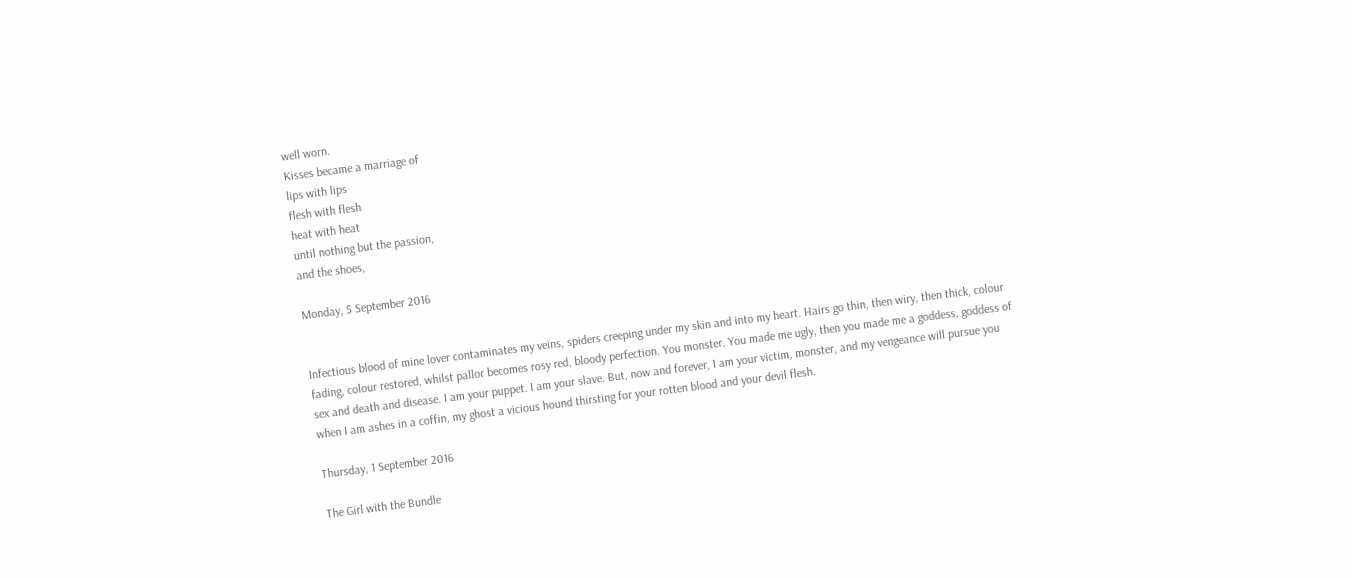well worn.
Kisses became a marriage of
lips with lips
flesh with flesh
heat with heat
until nothing but the passion,
and the shoes,

Monday, 5 September 2016


Infectious blood of mine lover contaminates my veins, spiders creeping under my skin and into my heart. Hairs go thin, then wiry, then thick, colour fading, colour restored, whilst pallor becomes rosy red, bloody perfection. You monster. You made me ugly, then you made me a goddess, goddess of sex and death and disease. I am your puppet. I am your slave. But, now and forever, I am your victim, monster, and my vengeance will pursue you when I am ashes in a coffin, my ghost a vicious hound thirsting for your rotten blood and your devil flesh.

Thursday, 1 September 2016

The Girl with the Bundle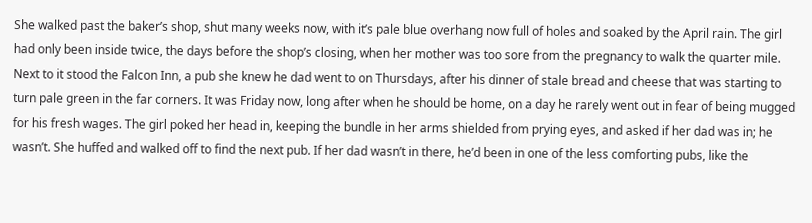She walked past the baker’s shop, shut many weeks now, with it’s pale blue overhang now full of holes and soaked by the April rain. The girl had only been inside twice, the days before the shop’s closing, when her mother was too sore from the pregnancy to walk the quarter mile. Next to it stood the Falcon Inn, a pub she knew he dad went to on Thursdays, after his dinner of stale bread and cheese that was starting to turn pale green in the far corners. It was Friday now, long after when he should be home, on a day he rarely went out in fear of being mugged for his fresh wages. The girl poked her head in, keeping the bundle in her arms shielded from prying eyes, and asked if her dad was in; he wasn’t. She huffed and walked off to find the next pub. If her dad wasn’t in there, he’d been in one of the less comforting pubs, like the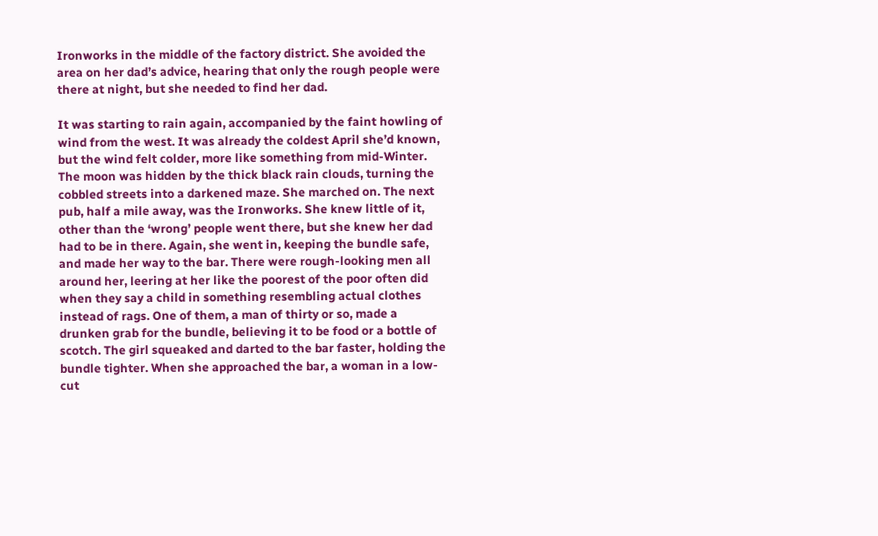Ironworks in the middle of the factory district. She avoided the area on her dad’s advice, hearing that only the rough people were there at night, but she needed to find her dad.

It was starting to rain again, accompanied by the faint howling of wind from the west. It was already the coldest April she’d known, but the wind felt colder, more like something from mid-Winter. The moon was hidden by the thick black rain clouds, turning the cobbled streets into a darkened maze. She marched on. The next pub, half a mile away, was the Ironworks. She knew little of it, other than the ‘wrong’ people went there, but she knew her dad had to be in there. Again, she went in, keeping the bundle safe, and made her way to the bar. There were rough-looking men all around her, leering at her like the poorest of the poor often did when they say a child in something resembling actual clothes instead of rags. One of them, a man of thirty or so, made a drunken grab for the bundle, believing it to be food or a bottle of scotch. The girl squeaked and darted to the bar faster, holding the bundle tighter. When she approached the bar, a woman in a low-cut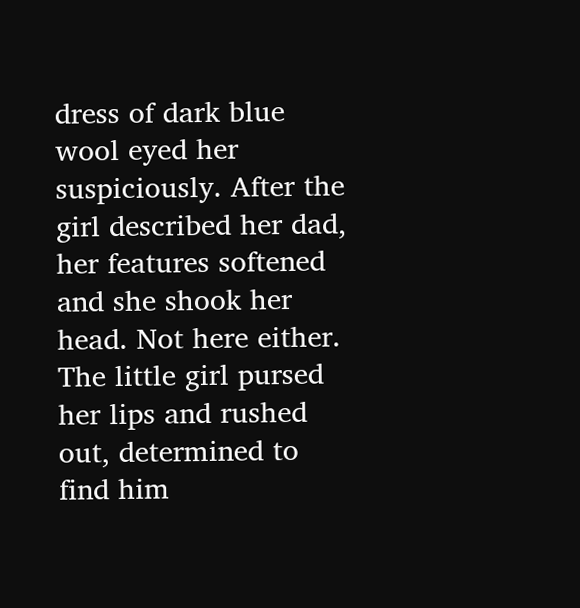dress of dark blue wool eyed her suspiciously. After the girl described her dad, her features softened and she shook her head. Not here either. The little girl pursed her lips and rushed out, determined to find him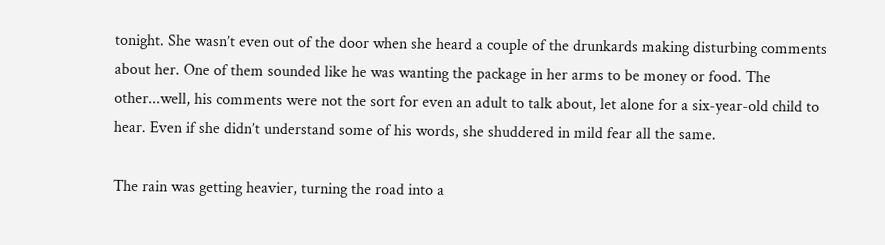tonight. She wasn’t even out of the door when she heard a couple of the drunkards making disturbing comments about her. One of them sounded like he was wanting the package in her arms to be money or food. The other...well, his comments were not the sort for even an adult to talk about, let alone for a six-year-old child to hear. Even if she didn’t understand some of his words, she shuddered in mild fear all the same.

The rain was getting heavier, turning the road into a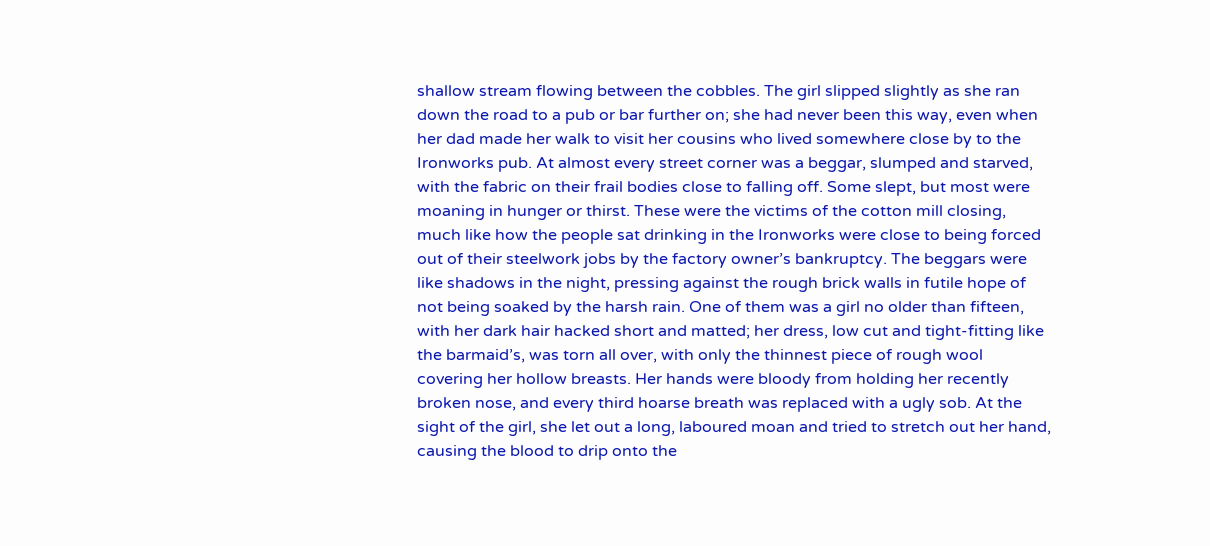shallow stream flowing between the cobbles. The girl slipped slightly as she ran down the road to a pub or bar further on; she had never been this way, even when her dad made her walk to visit her cousins who lived somewhere close by to the Ironworks pub. At almost every street corner was a beggar, slumped and starved, with the fabric on their frail bodies close to falling off. Some slept, but most were moaning in hunger or thirst. These were the victims of the cotton mill closing, much like how the people sat drinking in the Ironworks were close to being forced out of their steelwork jobs by the factory owner’s bankruptcy. The beggars were like shadows in the night, pressing against the rough brick walls in futile hope of not being soaked by the harsh rain. One of them was a girl no older than fifteen, with her dark hair hacked short and matted; her dress, low cut and tight-fitting like the barmaid’s, was torn all over, with only the thinnest piece of rough wool covering her hollow breasts. Her hands were bloody from holding her recently broken nose, and every third hoarse breath was replaced with a ugly sob. At the sight of the girl, she let out a long, laboured moan and tried to stretch out her hand, causing the blood to drip onto the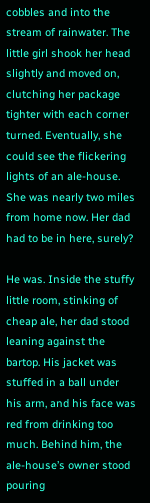cobbles and into the stream of rainwater. The little girl shook her head slightly and moved on, clutching her package tighter with each corner turned. Eventually, she could see the flickering lights of an ale-house. She was nearly two miles from home now. Her dad had to be in here, surely?

He was. Inside the stuffy little room, stinking of cheap ale, her dad stood leaning against the bartop. His jacket was stuffed in a ball under his arm, and his face was red from drinking too much. Behind him, the ale-house’s owner stood pouring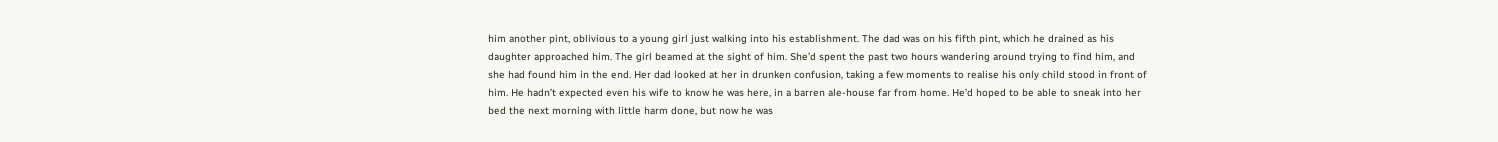him another pint, oblivious to a young girl just walking into his establishment. The dad was on his fifth pint, which he drained as his daughter approached him. The girl beamed at the sight of him. She’d spent the past two hours wandering around trying to find him, and she had found him in the end. Her dad looked at her in drunken confusion, taking a few moments to realise his only child stood in front of him. He hadn’t expected even his wife to know he was here, in a barren ale-house far from home. He’d hoped to be able to sneak into her bed the next morning with little harm done, but now he was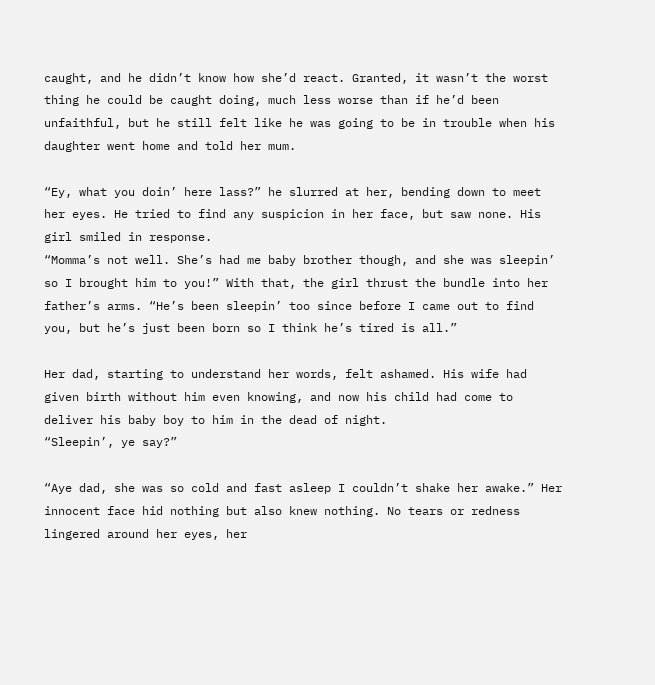caught, and he didn’t know how she’d react. Granted, it wasn’t the worst thing he could be caught doing, much less worse than if he’d been unfaithful, but he still felt like he was going to be in trouble when his daughter went home and told her mum.

“Ey, what you doin’ here lass?” he slurred at her, bending down to meet her eyes. He tried to find any suspicion in her face, but saw none. His girl smiled in response.
“Momma’s not well. She’s had me baby brother though, and she was sleepin’ so I brought him to you!” With that, the girl thrust the bundle into her father’s arms. “He’s been sleepin’ too since before I came out to find you, but he’s just been born so I think he’s tired is all.”

Her dad, starting to understand her words, felt ashamed. His wife had given birth without him even knowing, and now his child had come to deliver his baby boy to him in the dead of night.
“Sleepin’, ye say?”

“Aye dad, she was so cold and fast asleep I couldn’t shake her awake.” Her innocent face hid nothing but also knew nothing. No tears or redness lingered around her eyes, her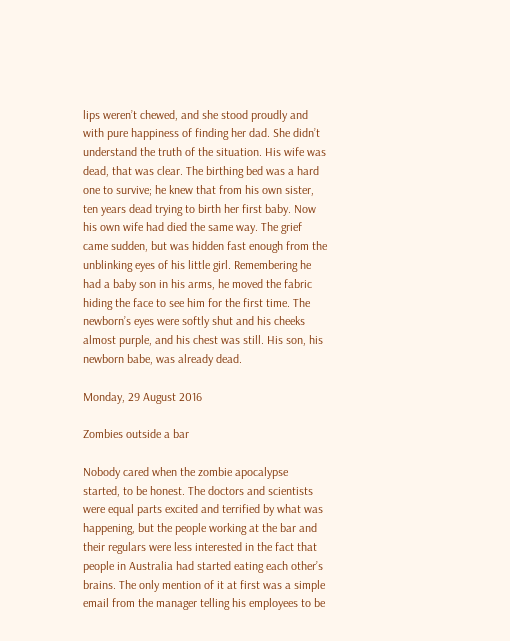lips weren’t chewed, and she stood proudly and with pure happiness of finding her dad. She didn’t understand the truth of the situation. His wife was dead, that was clear. The birthing bed was a hard one to survive; he knew that from his own sister, ten years dead trying to birth her first baby. Now his own wife had died the same way. The grief came sudden, but was hidden fast enough from the unblinking eyes of his little girl. Remembering he had a baby son in his arms, he moved the fabric hiding the face to see him for the first time. The newborn’s eyes were softly shut and his cheeks almost purple, and his chest was still. His son, his newborn babe, was already dead.

Monday, 29 August 2016

Zombies outside a bar

Nobody cared when the zombie apocalypse started, to be honest. The doctors and scientists were equal parts excited and terrified by what was happening, but the people working at the bar and their regulars were less interested in the fact that people in Australia had started eating each other’s brains. The only mention of it at first was a simple email from the manager telling his employees to be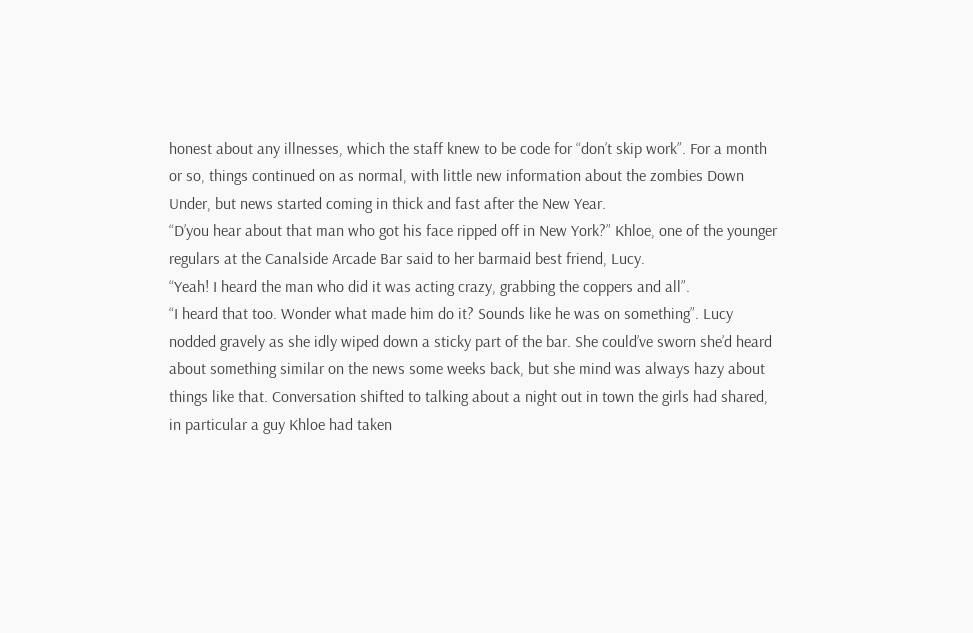honest about any illnesses, which the staff knew to be code for “don’t skip work”. For a month or so, things continued on as normal, with little new information about the zombies Down Under, but news started coming in thick and fast after the New Year.
“D’you hear about that man who got his face ripped off in New York?” Khloe, one of the younger regulars at the Canalside Arcade Bar said to her barmaid best friend, Lucy.
“Yeah! I heard the man who did it was acting crazy, grabbing the coppers and all”.
“I heard that too. Wonder what made him do it? Sounds like he was on something”. Lucy nodded gravely as she idly wiped down a sticky part of the bar. She could’ve sworn she’d heard about something similar on the news some weeks back, but she mind was always hazy about things like that. Conversation shifted to talking about a night out in town the girls had shared, in particular a guy Khloe had taken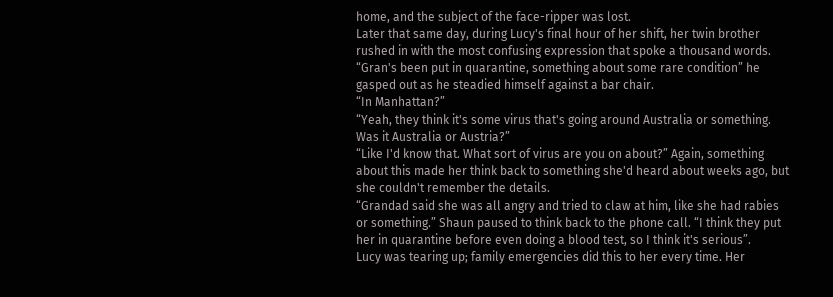home, and the subject of the face-ripper was lost.
Later that same day, during Lucy's final hour of her shift, her twin brother rushed in with the most confusing expression that spoke a thousand words.
“Gran's been put in quarantine, something about some rare condition” he gasped out as he steadied himself against a bar chair.
“In Manhattan?”
“Yeah, they think it's some virus that's going around Australia or something. Was it Australia or Austria?”
“Like I'd know that. What sort of virus are you on about?” Again, something about this made her think back to something she'd heard about weeks ago, but she couldn't remember the details.
“Grandad said she was all angry and tried to claw at him, like she had rabies or something.” Shaun paused to think back to the phone call. “I think they put her in quarantine before even doing a blood test, so I think it's serious”.
Lucy was tearing up; family emergencies did this to her every time. Her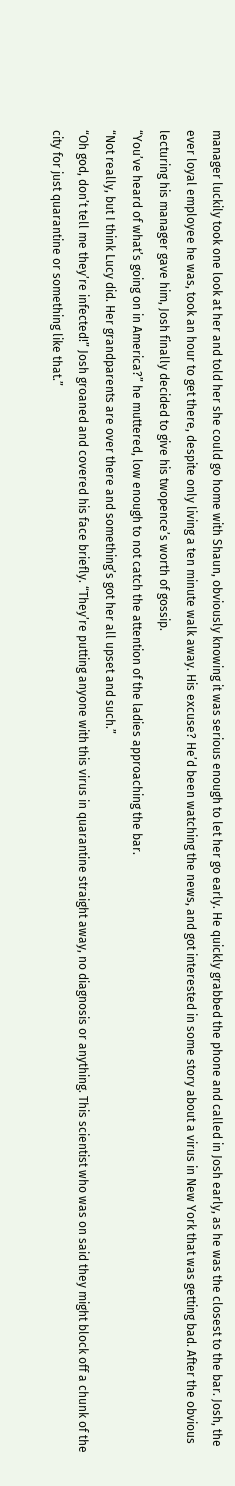manager luckily took one look at her and told her she could go home with Shaun, obviously knowing it was serious enough to let her go early. He quickly grabbed the phone and called in Josh early, as he was the closest to the bar. Josh, the ever loyal employee he was, took an hour to get there, despite only living a ten minute walk away. His excuse? He’d been watching the news, and got interested in some story about a virus in New York that was getting bad. After the obvious lecturing his manager gave him, Josh finally decided to give his twopence’s worth of gossip.
“You’ve heard of what’s going on in America?” he muttered, low enough to not catch the attention of the ladies approaching the bar.
“Not really, but I think Lucy did. Her grandparents are over there and something’s got her all upset and such.”
“Oh god, don’t tell me they’re infected!” Josh groaned and covered his face briefly. “They’re putting anyone with this virus in quarantine straight away, no diagnosis or anything. This scientist who was on said they might block off a chunk of the city for just quarantine or something like that.”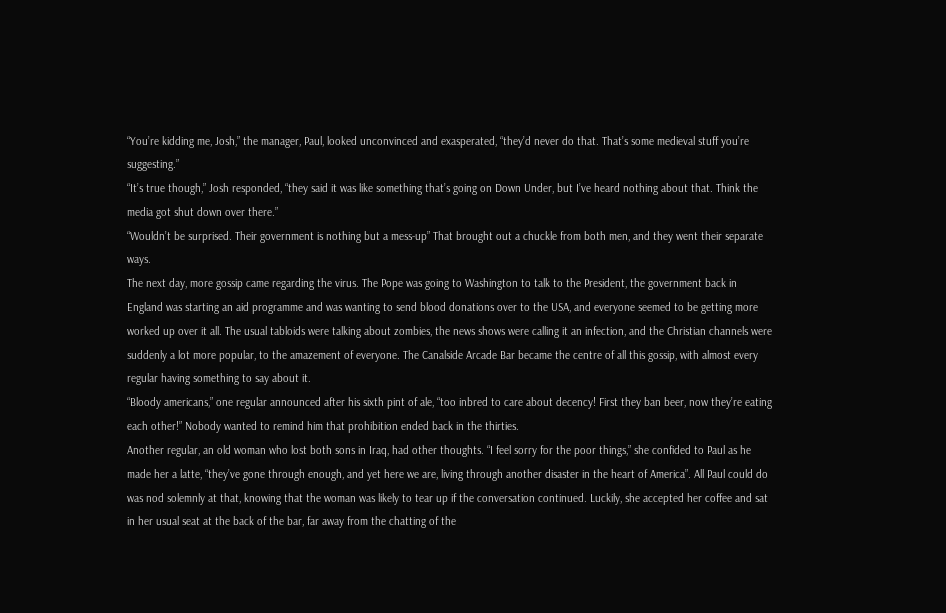“You’re kidding me, Josh,” the manager, Paul, looked unconvinced and exasperated, “they’d never do that. That’s some medieval stuff you’re suggesting.”
“It’s true though,” Josh responded, “they said it was like something that’s going on Down Under, but I’ve heard nothing about that. Think the media got shut down over there.”
“Wouldn’t be surprised. Their government is nothing but a mess-up” That brought out a chuckle from both men, and they went their separate ways.
The next day, more gossip came regarding the virus. The Pope was going to Washington to talk to the President, the government back in England was starting an aid programme and was wanting to send blood donations over to the USA, and everyone seemed to be getting more worked up over it all. The usual tabloids were talking about zombies, the news shows were calling it an infection, and the Christian channels were suddenly a lot more popular, to the amazement of everyone. The Canalside Arcade Bar became the centre of all this gossip, with almost every regular having something to say about it.
“Bloody americans,” one regular announced after his sixth pint of ale, “too inbred to care about decency! First they ban beer, now they’re eating each other!” Nobody wanted to remind him that prohibition ended back in the thirties.
Another regular, an old woman who lost both sons in Iraq, had other thoughts. “I feel sorry for the poor things,” she confided to Paul as he made her a latte, “they’ve gone through enough, and yet here we are, living through another disaster in the heart of America”. All Paul could do was nod solemnly at that, knowing that the woman was likely to tear up if the conversation continued. Luckily, she accepted her coffee and sat in her usual seat at the back of the bar, far away from the chatting of the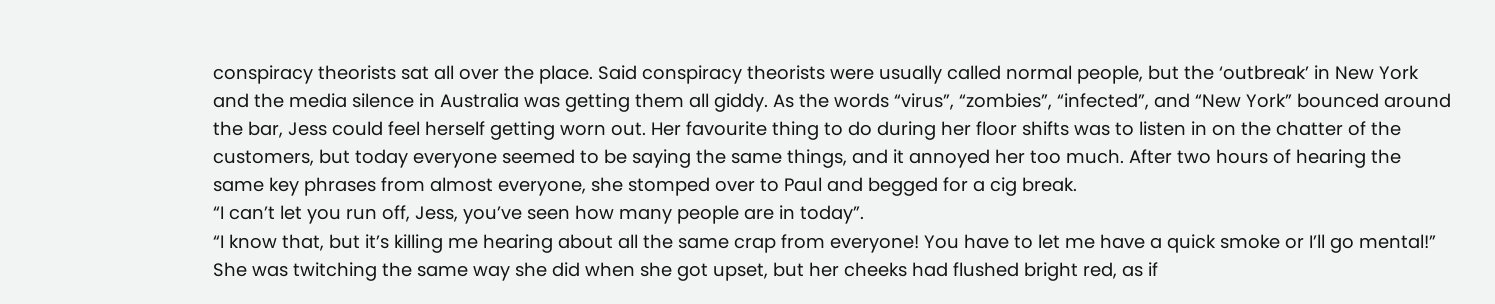conspiracy theorists sat all over the place. Said conspiracy theorists were usually called normal people, but the ‘outbreak’ in New York and the media silence in Australia was getting them all giddy. As the words “virus”, “zombies”, “infected”, and “New York” bounced around the bar, Jess could feel herself getting worn out. Her favourite thing to do during her floor shifts was to listen in on the chatter of the customers, but today everyone seemed to be saying the same things, and it annoyed her too much. After two hours of hearing the same key phrases from almost everyone, she stomped over to Paul and begged for a cig break.
“I can’t let you run off, Jess, you’ve seen how many people are in today”.
“I know that, but it’s killing me hearing about all the same crap from everyone! You have to let me have a quick smoke or I’ll go mental!” She was twitching the same way she did when she got upset, but her cheeks had flushed bright red, as if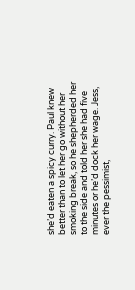she’d eaten a spicy curry. Paul knew better than to let her go without her smoking break, so he shepherded her to the side and told her she had five minutes or he’d dock her wage. Jess, ever the pessimist,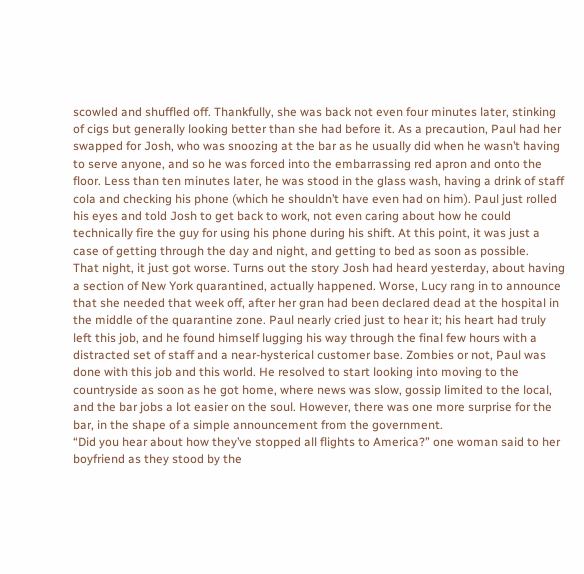scowled and shuffled off. Thankfully, she was back not even four minutes later, stinking of cigs but generally looking better than she had before it. As a precaution, Paul had her swapped for Josh, who was snoozing at the bar as he usually did when he wasn’t having to serve anyone, and so he was forced into the embarrassing red apron and onto the floor. Less than ten minutes later, he was stood in the glass wash, having a drink of staff cola and checking his phone (which he shouldn’t have even had on him). Paul just rolled his eyes and told Josh to get back to work, not even caring about how he could technically fire the guy for using his phone during his shift. At this point, it was just a case of getting through the day and night, and getting to bed as soon as possible.
That night, it just got worse. Turns out the story Josh had heard yesterday, about having a section of New York quarantined, actually happened. Worse, Lucy rang in to announce that she needed that week off, after her gran had been declared dead at the hospital in the middle of the quarantine zone. Paul nearly cried just to hear it; his heart had truly left this job, and he found himself lugging his way through the final few hours with a distracted set of staff and a near-hysterical customer base. Zombies or not, Paul was done with this job and this world. He resolved to start looking into moving to the countryside as soon as he got home, where news was slow, gossip limited to the local, and the bar jobs a lot easier on the soul. However, there was one more surprise for the bar, in the shape of a simple announcement from the government.
“Did you hear about how they’ve stopped all flights to America?” one woman said to her boyfriend as they stood by the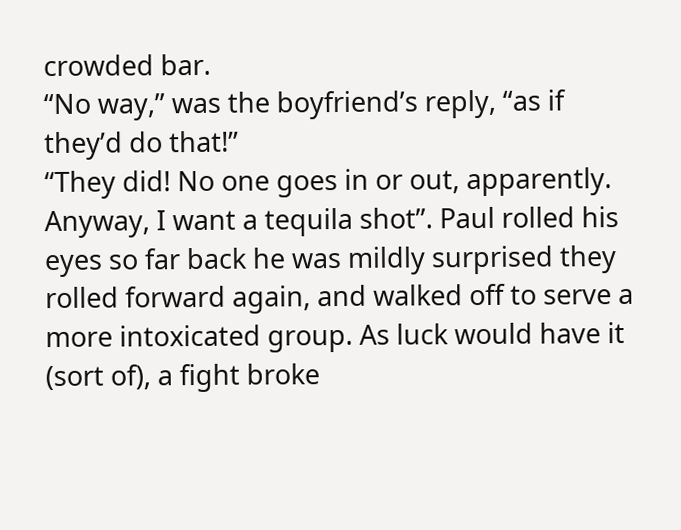crowded bar.
“No way,” was the boyfriend’s reply, “as if they’d do that!”
“They did! No one goes in or out, apparently. Anyway, I want a tequila shot”. Paul rolled his eyes so far back he was mildly surprised they rolled forward again, and walked off to serve a more intoxicated group. As luck would have it (sort of), a fight broke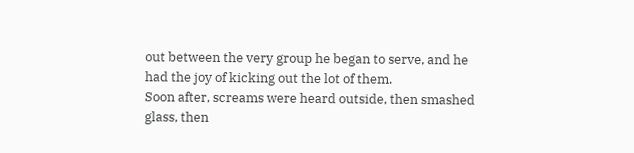out between the very group he began to serve, and he had the joy of kicking out the lot of them.
Soon after, screams were heard outside, then smashed glass, then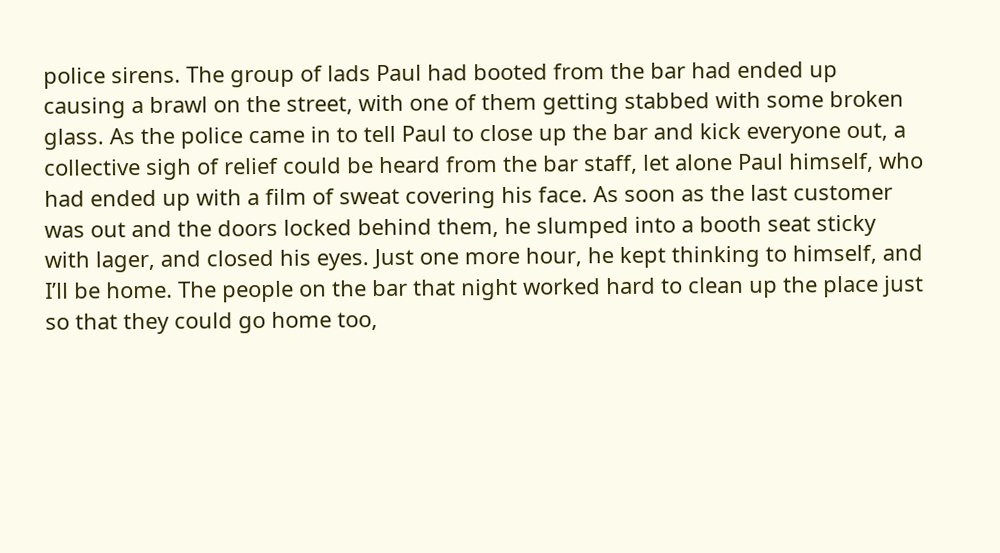police sirens. The group of lads Paul had booted from the bar had ended up causing a brawl on the street, with one of them getting stabbed with some broken glass. As the police came in to tell Paul to close up the bar and kick everyone out, a collective sigh of relief could be heard from the bar staff, let alone Paul himself, who had ended up with a film of sweat covering his face. As soon as the last customer was out and the doors locked behind them, he slumped into a booth seat sticky with lager, and closed his eyes. Just one more hour, he kept thinking to himself, and I’ll be home. The people on the bar that night worked hard to clean up the place just so that they could go home too,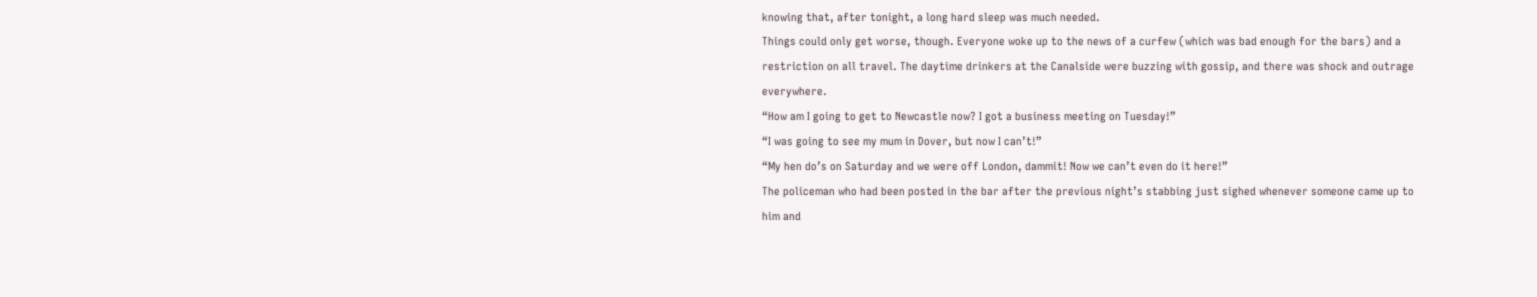knowing that, after tonight, a long hard sleep was much needed.
Things could only get worse, though. Everyone woke up to the news of a curfew (which was bad enough for the bars) and a restriction on all travel. The daytime drinkers at the Canalside were buzzing with gossip, and there was shock and outrage everywhere.
“How am I going to get to Newcastle now? I got a business meeting on Tuesday!”
“I was going to see my mum in Dover, but now I can’t!”
“My hen do’s on Saturday and we were off London, dammit! Now we can’t even do it here!”
The policeman who had been posted in the bar after the previous night’s stabbing just sighed whenever someone came up to him and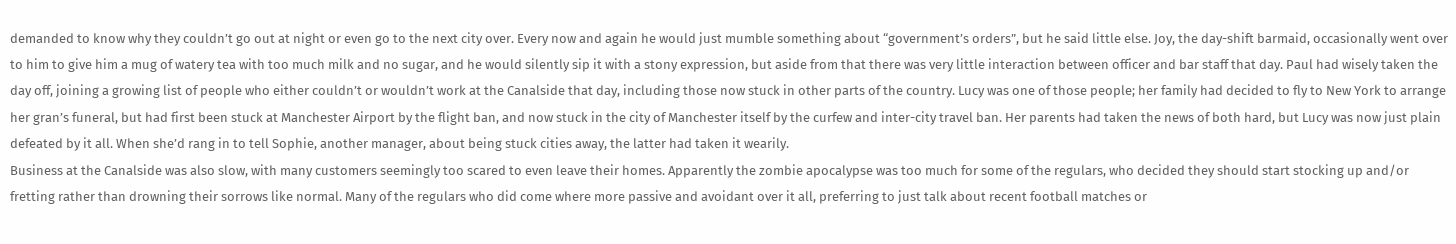demanded to know why they couldn’t go out at night or even go to the next city over. Every now and again he would just mumble something about “government’s orders”, but he said little else. Joy, the day-shift barmaid, occasionally went over to him to give him a mug of watery tea with too much milk and no sugar, and he would silently sip it with a stony expression, but aside from that there was very little interaction between officer and bar staff that day. Paul had wisely taken the day off, joining a growing list of people who either couldn’t or wouldn’t work at the Canalside that day, including those now stuck in other parts of the country. Lucy was one of those people; her family had decided to fly to New York to arrange her gran’s funeral, but had first been stuck at Manchester Airport by the flight ban, and now stuck in the city of Manchester itself by the curfew and inter-city travel ban. Her parents had taken the news of both hard, but Lucy was now just plain defeated by it all. When she’d rang in to tell Sophie, another manager, about being stuck cities away, the latter had taken it wearily.
Business at the Canalside was also slow, with many customers seemingly too scared to even leave their homes. Apparently the zombie apocalypse was too much for some of the regulars, who decided they should start stocking up and/or fretting rather than drowning their sorrows like normal. Many of the regulars who did come where more passive and avoidant over it all, preferring to just talk about recent football matches or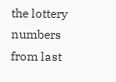the lottery numbers from last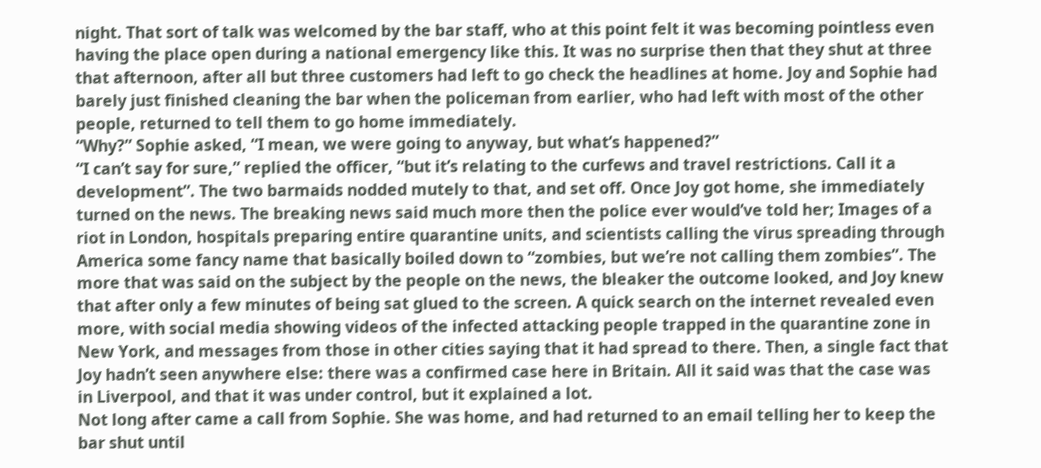night. That sort of talk was welcomed by the bar staff, who at this point felt it was becoming pointless even having the place open during a national emergency like this. It was no surprise then that they shut at three that afternoon, after all but three customers had left to go check the headlines at home. Joy and Sophie had barely just finished cleaning the bar when the policeman from earlier, who had left with most of the other people, returned to tell them to go home immediately.
“Why?” Sophie asked, “I mean, we were going to anyway, but what’s happened?”
“I can’t say for sure,” replied the officer, “but it’s relating to the curfews and travel restrictions. Call it a development”. The two barmaids nodded mutely to that, and set off. Once Joy got home, she immediately turned on the news. The breaking news said much more then the police ever would’ve told her; Images of a riot in London, hospitals preparing entire quarantine units, and scientists calling the virus spreading through America some fancy name that basically boiled down to “zombies, but we’re not calling them zombies”. The more that was said on the subject by the people on the news, the bleaker the outcome looked, and Joy knew that after only a few minutes of being sat glued to the screen. A quick search on the internet revealed even more, with social media showing videos of the infected attacking people trapped in the quarantine zone in New York, and messages from those in other cities saying that it had spread to there. Then, a single fact that Joy hadn’t seen anywhere else: there was a confirmed case here in Britain. All it said was that the case was in Liverpool, and that it was under control, but it explained a lot.
Not long after came a call from Sophie. She was home, and had returned to an email telling her to keep the bar shut until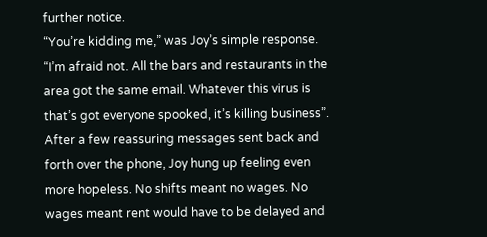further notice.
“You’re kidding me,” was Joy’s simple response.
“I’m afraid not. All the bars and restaurants in the area got the same email. Whatever this virus is that’s got everyone spooked, it’s killing business”. After a few reassuring messages sent back and forth over the phone, Joy hung up feeling even more hopeless. No shifts meant no wages. No wages meant rent would have to be delayed and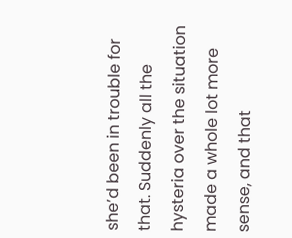she’d been in trouble for that. Suddenly all the hysteria over the situation made a whole lot more sense, and that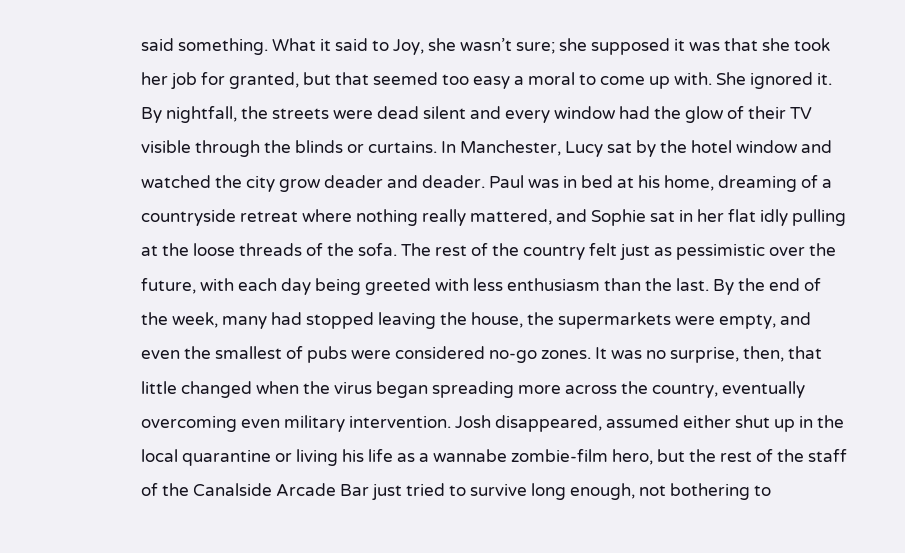said something. What it said to Joy, she wasn’t sure; she supposed it was that she took her job for granted, but that seemed too easy a moral to come up with. She ignored it.
By nightfall, the streets were dead silent and every window had the glow of their TV visible through the blinds or curtains. In Manchester, Lucy sat by the hotel window and watched the city grow deader and deader. Paul was in bed at his home, dreaming of a countryside retreat where nothing really mattered, and Sophie sat in her flat idly pulling at the loose threads of the sofa. The rest of the country felt just as pessimistic over the future, with each day being greeted with less enthusiasm than the last. By the end of the week, many had stopped leaving the house, the supermarkets were empty, and even the smallest of pubs were considered no-go zones. It was no surprise, then, that little changed when the virus began spreading more across the country, eventually overcoming even military intervention. Josh disappeared, assumed either shut up in the local quarantine or living his life as a wannabe zombie-film hero, but the rest of the staff of the Canalside Arcade Bar just tried to survive long enough, not bothering to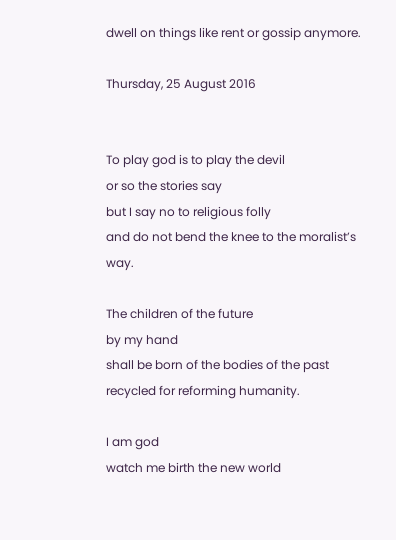dwell on things like rent or gossip anymore.

Thursday, 25 August 2016


To play god is to play the devil
or so the stories say
but I say no to religious folly
and do not bend the knee to the moralist’s way.

The children of the future
by my hand
shall be born of the bodies of the past
recycled for reforming humanity.

I am god
watch me birth the new world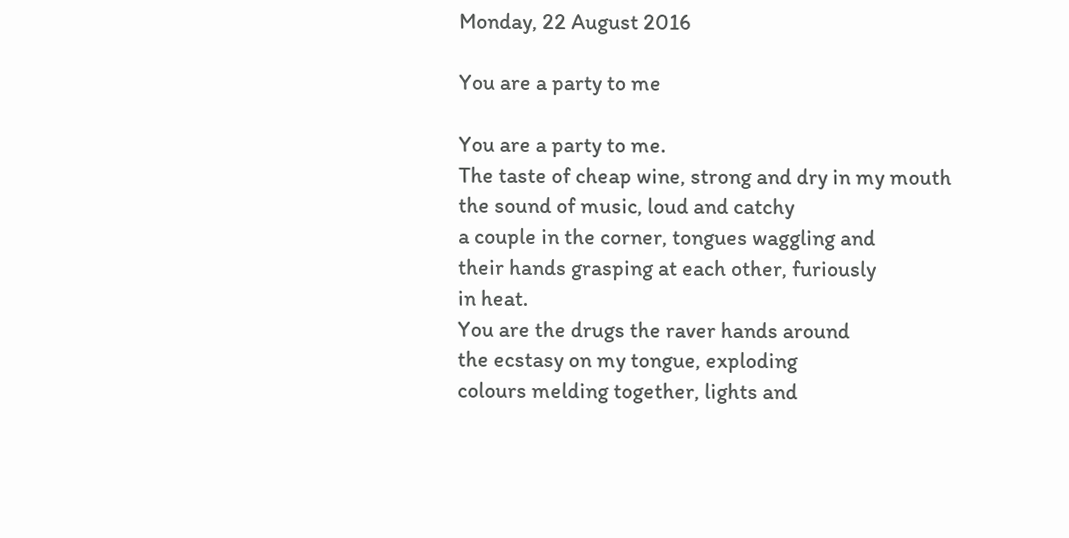Monday, 22 August 2016

You are a party to me

You are a party to me.
The taste of cheap wine, strong and dry in my mouth
the sound of music, loud and catchy
a couple in the corner, tongues waggling and
their hands grasping at each other, furiously
in heat.
You are the drugs the raver hands around
the ecstasy on my tongue, exploding
colours melding together, lights and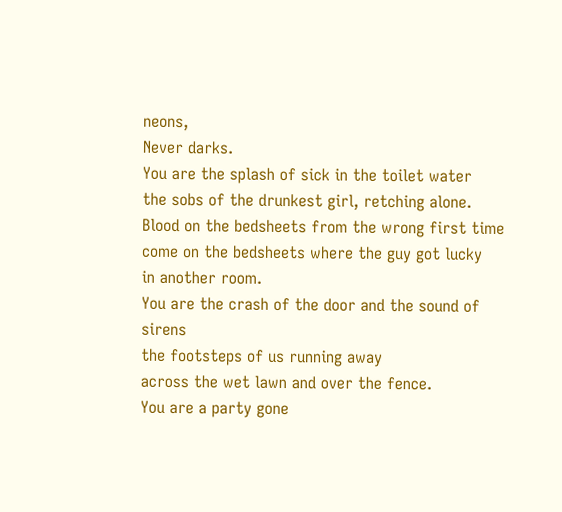neons,
Never darks.
You are the splash of sick in the toilet water
the sobs of the drunkest girl, retching alone.
Blood on the bedsheets from the wrong first time
come on the bedsheets where the guy got lucky
in another room.
You are the crash of the door and the sound of sirens
the footsteps of us running away
across the wet lawn and over the fence.
You are a party gone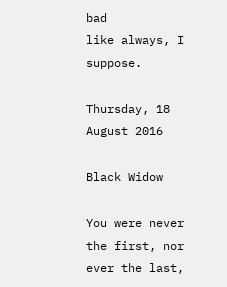bad
like always, I suppose.

Thursday, 18 August 2016

Black Widow

You were never the first, nor ever the last,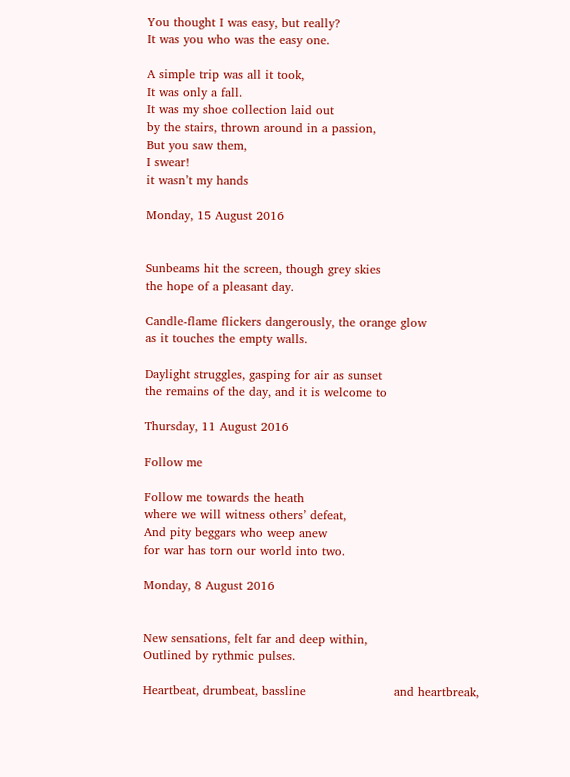You thought I was easy, but really?
It was you who was the easy one.

A simple trip was all it took,
It was only a fall.
It was my shoe collection laid out
by the stairs, thrown around in a passion,
But you saw them,
I swear!
it wasn’t my hands

Monday, 15 August 2016


Sunbeams hit the screen, though grey skies
the hope of a pleasant day.

Candle-flame flickers dangerously, the orange glow
as it touches the empty walls.

Daylight struggles, gasping for air as sunset
the remains of the day, and it is welcome to

Thursday, 11 August 2016

Follow me

Follow me towards the heath
where we will witness others’ defeat,
And pity beggars who weep anew
for war has torn our world into two.

Monday, 8 August 2016


New sensations, felt far and deep within,
Outlined by rythmic pulses.

Heartbeat, drumbeat, bassline                      and heartbreak,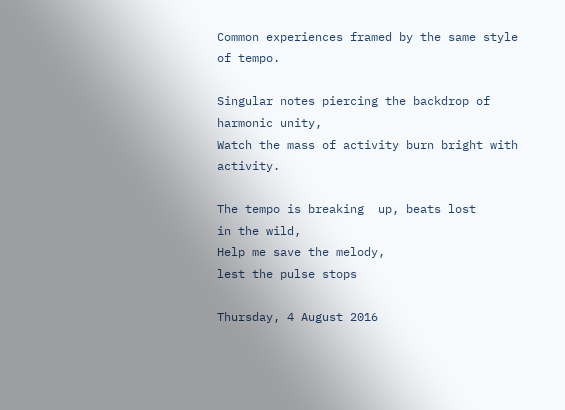Common experiences framed by the same style of tempo.

Singular notes piercing the backdrop of harmonic unity,
Watch the mass of activity burn bright with activity.

The tempo is breaking  up, beats lost       in the wild,
Help me save the melody,
lest the pulse stops

Thursday, 4 August 2016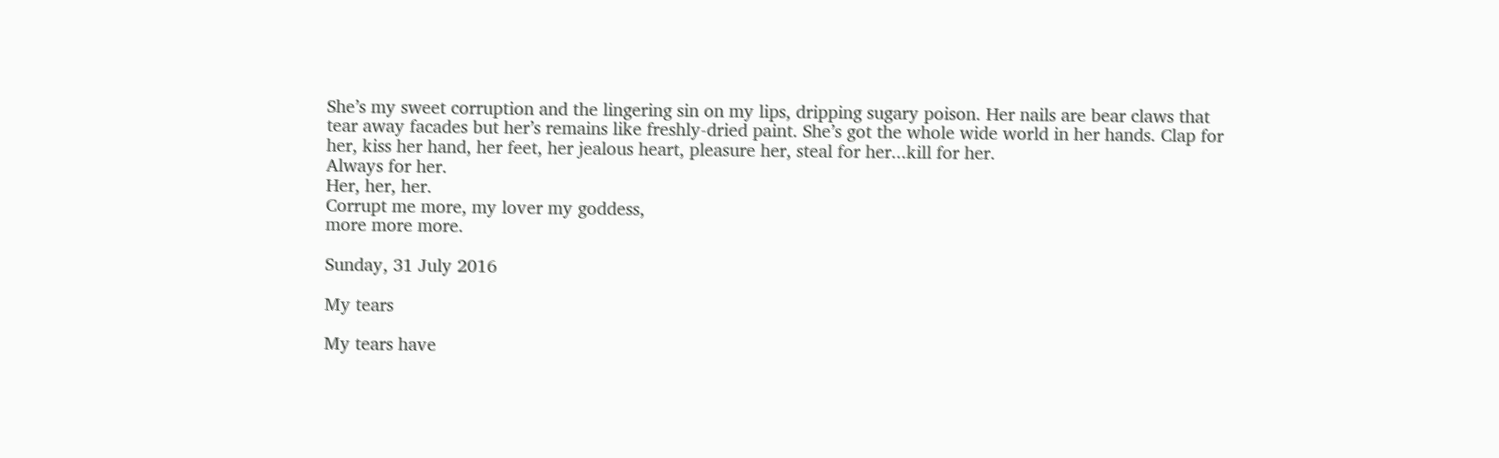She’s my sweet corruption and the lingering sin on my lips, dripping sugary poison. Her nails are bear claws that tear away facades but her’s remains like freshly-dried paint. She’s got the whole wide world in her hands. Clap for her, kiss her hand, her feet, her jealous heart, pleasure her, steal for her...kill for her.
Always for her.
Her, her, her.
Corrupt me more, my lover my goddess,
more more more.

Sunday, 31 July 2016

My tears

My tears have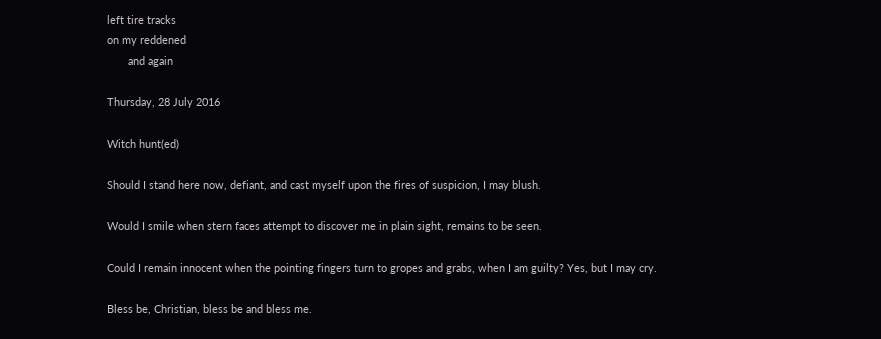left tire tracks
on my reddened
       and again

Thursday, 28 July 2016

Witch hunt(ed)

Should I stand here now, defiant, and cast myself upon the fires of suspicion, I may blush.

Would I smile when stern faces attempt to discover me in plain sight, remains to be seen.

Could I remain innocent when the pointing fingers turn to gropes and grabs, when I am guilty? Yes, but I may cry.

Bless be, Christian, bless be and bless me.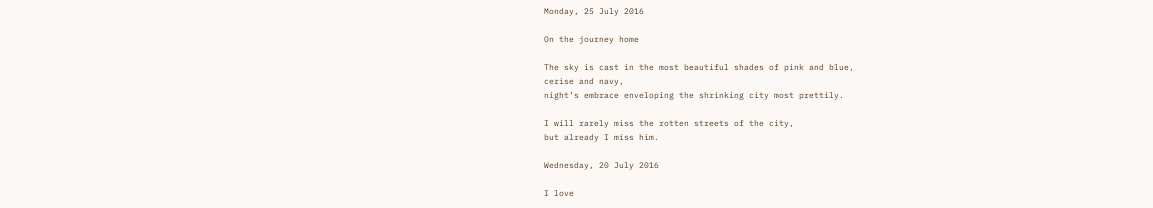Monday, 25 July 2016

On the journey home

The sky is cast in the most beautiful shades of pink and blue,
cerise and navy,
night’s embrace enveloping the shrinking city most prettily.

I will rarely miss the rotten streets of the city,
but already I miss him.

Wednesday, 20 July 2016

I love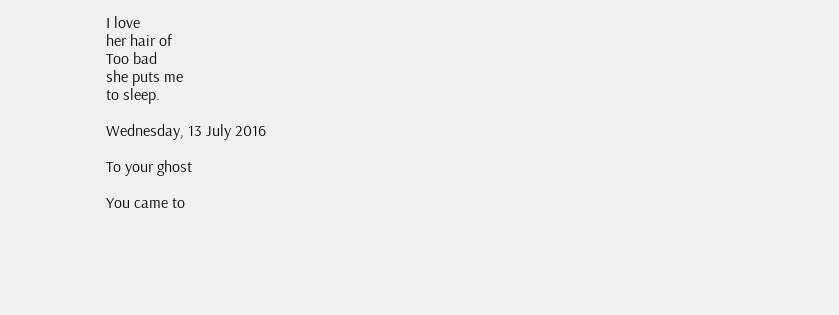I love
her hair of
Too bad
she puts me
to sleep.

Wednesday, 13 July 2016

To your ghost

You came to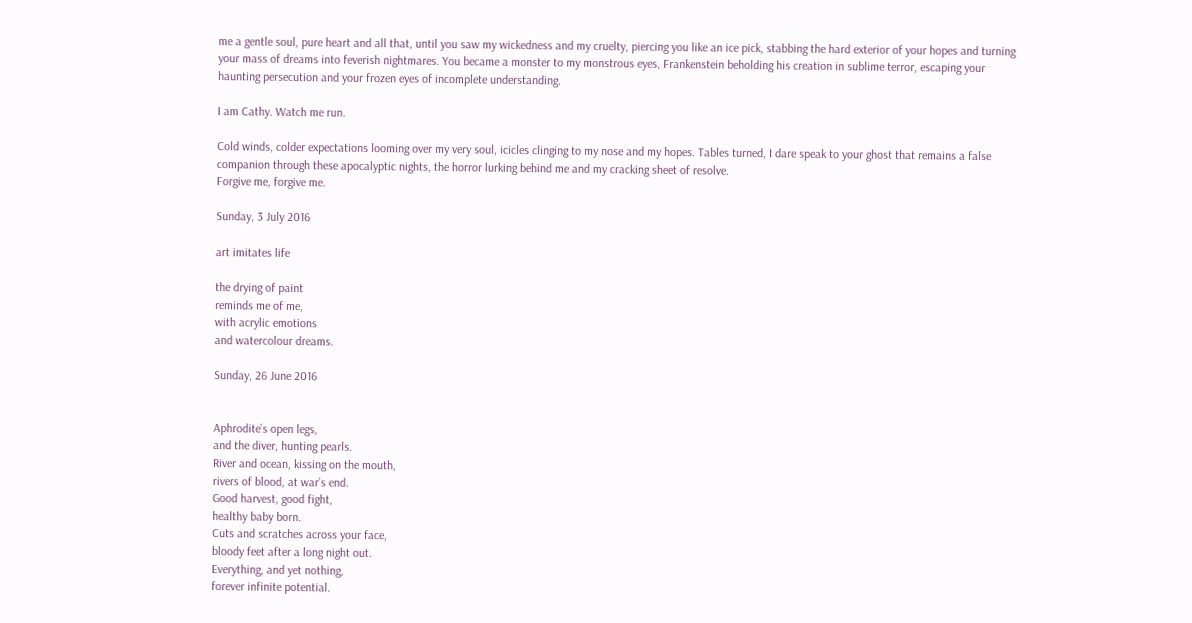me a gentle soul, pure heart and all that, until you saw my wickedness and my cruelty, piercing you like an ice pick, stabbing the hard exterior of your hopes and turning your mass of dreams into feverish nightmares. You became a monster to my monstrous eyes, Frankenstein beholding his creation in sublime terror, escaping your haunting persecution and your frozen eyes of incomplete understanding.

I am Cathy. Watch me run.

Cold winds, colder expectations looming over my very soul, icicles clinging to my nose and my hopes. Tables turned, I dare speak to your ghost that remains a false companion through these apocalyptic nights, the horror lurking behind me and my cracking sheet of resolve.
Forgive me, forgive me.

Sunday, 3 July 2016

art imitates life

the drying of paint
reminds me of me,
with acrylic emotions
and watercolour dreams.

Sunday, 26 June 2016


Aphrodite’s open legs,
and the diver, hunting pearls.
River and ocean, kissing on the mouth,
rivers of blood, at war’s end.
Good harvest, good fight,
healthy baby born.
Cuts and scratches across your face,
bloody feet after a long night out.
Everything, and yet nothing,
forever infinite potential.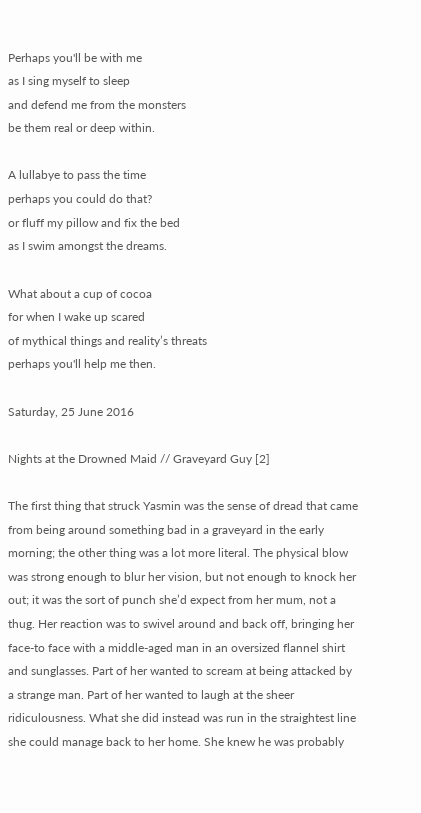Perhaps you'll be with me
as I sing myself to sleep
and defend me from the monsters
be them real or deep within.

A lullabye to pass the time
perhaps you could do that?
or fluff my pillow and fix the bed
as I swim amongst the dreams.

What about a cup of cocoa
for when I wake up scared
of mythical things and reality’s threats
perhaps you'll help me then.

Saturday, 25 June 2016

Nights at the Drowned Maid // Graveyard Guy [2]

The first thing that struck Yasmin was the sense of dread that came from being around something bad in a graveyard in the early morning; the other thing was a lot more literal. The physical blow was strong enough to blur her vision, but not enough to knock her out; it was the sort of punch she’d expect from her mum, not a thug. Her reaction was to swivel around and back off, bringing her face-to face with a middle-aged man in an oversized flannel shirt and sunglasses. Part of her wanted to scream at being attacked by a strange man. Part of her wanted to laugh at the sheer ridiculousness. What she did instead was run in the straightest line she could manage back to her home. She knew he was probably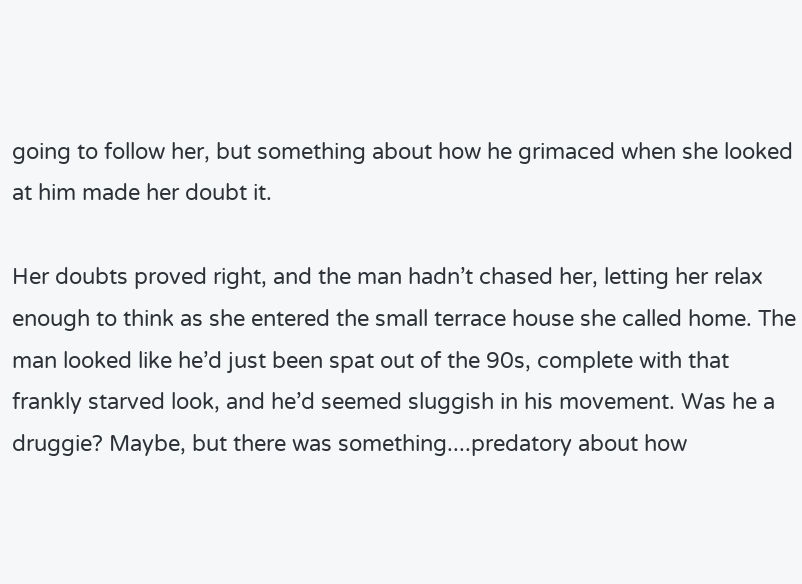going to follow her, but something about how he grimaced when she looked at him made her doubt it.

Her doubts proved right, and the man hadn’t chased her, letting her relax enough to think as she entered the small terrace house she called home. The man looked like he’d just been spat out of the 90s, complete with that frankly starved look, and he’d seemed sluggish in his movement. Was he a druggie? Maybe, but there was something....predatory about how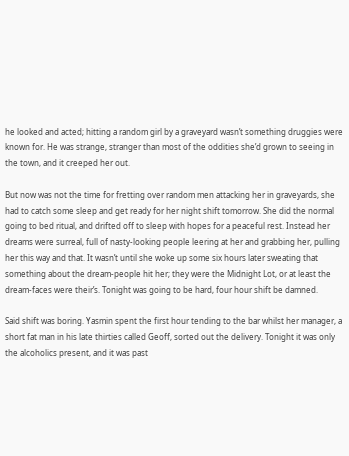he looked and acted; hitting a random girl by a graveyard wasn’t something druggies were known for. He was strange, stranger than most of the oddities she’d grown to seeing in the town, and it creeped her out.

But now was not the time for fretting over random men attacking her in graveyards, she had to catch some sleep and get ready for her night shift tomorrow. She did the normal going to bed ritual, and drifted off to sleep with hopes for a peaceful rest. Instead her dreams were surreal, full of nasty-looking people leering at her and grabbing her, pulling her this way and that. It wasn’t until she woke up some six hours later sweating that something about the dream-people hit her; they were the Midnight Lot, or at least the dream-faces were their’s. Tonight was going to be hard, four hour shift be damned.

Said shift was boring. Yasmin spent the first hour tending to the bar whilst her manager, a short fat man in his late thirties called Geoff, sorted out the delivery. Tonight it was only the alcoholics present, and it was past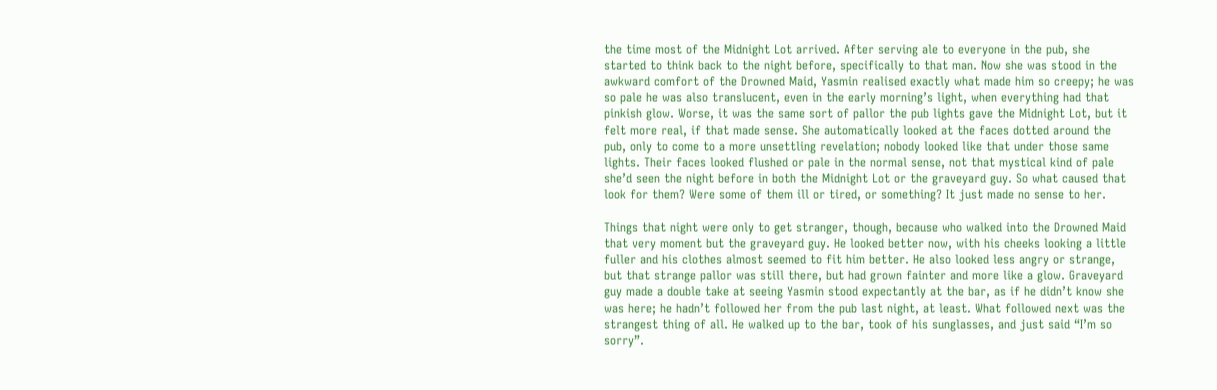the time most of the Midnight Lot arrived. After serving ale to everyone in the pub, she started to think back to the night before, specifically to that man. Now she was stood in the awkward comfort of the Drowned Maid, Yasmin realised exactly what made him so creepy; he was so pale he was also translucent, even in the early morning’s light, when everything had that pinkish glow. Worse, it was the same sort of pallor the pub lights gave the Midnight Lot, but it felt more real, if that made sense. She automatically looked at the faces dotted around the pub, only to come to a more unsettling revelation; nobody looked like that under those same lights. Their faces looked flushed or pale in the normal sense, not that mystical kind of pale she’d seen the night before in both the Midnight Lot or the graveyard guy. So what caused that look for them? Were some of them ill or tired, or something? It just made no sense to her.

Things that night were only to get stranger, though, because who walked into the Drowned Maid that very moment but the graveyard guy. He looked better now, with his cheeks looking a little fuller and his clothes almost seemed to fit him better. He also looked less angry or strange, but that strange pallor was still there, but had grown fainter and more like a glow. Graveyard guy made a double take at seeing Yasmin stood expectantly at the bar, as if he didn’t know she was here; he hadn’t followed her from the pub last night, at least. What followed next was the strangest thing of all. He walked up to the bar, took of his sunglasses, and just said “I’m so sorry”.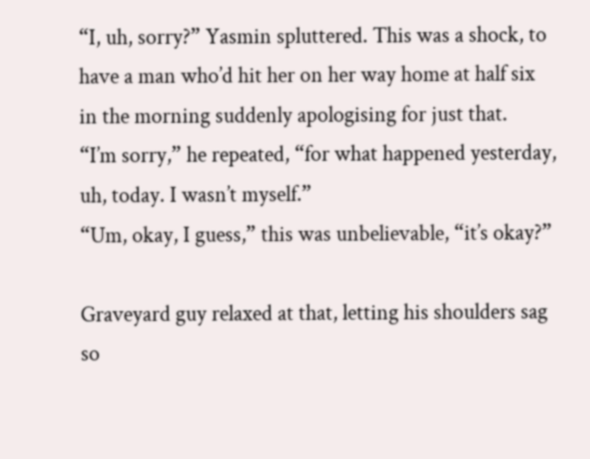“I, uh, sorry?” Yasmin spluttered. This was a shock, to have a man who’d hit her on her way home at half six in the morning suddenly apologising for just that.
“I’m sorry,” he repeated, “for what happened yesterday, uh, today. I wasn’t myself.”
“Um, okay, I guess,” this was unbelievable, “it’s okay?”

Graveyard guy relaxed at that, letting his shoulders sag so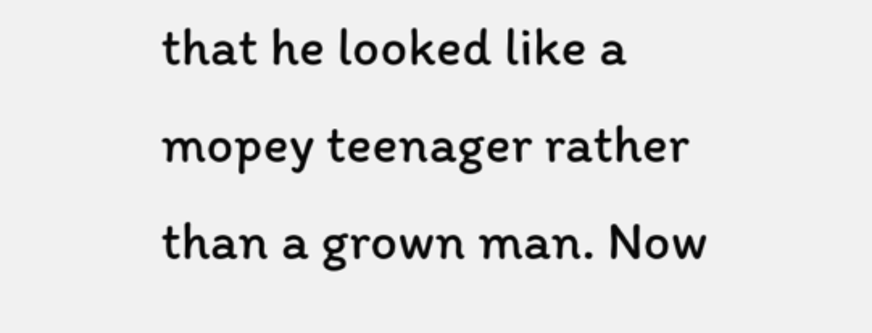that he looked like a mopey teenager rather than a grown man. Now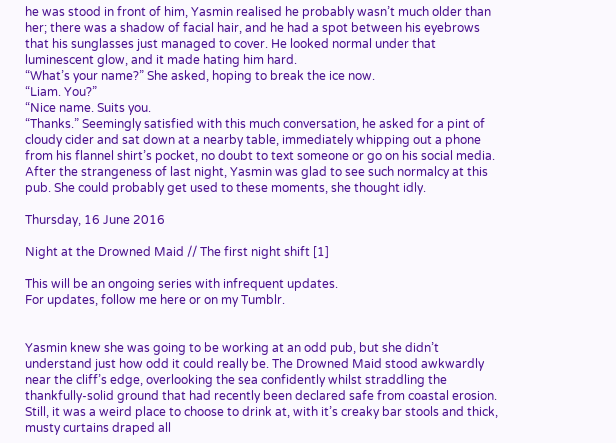he was stood in front of him, Yasmin realised he probably wasn’t much older than her; there was a shadow of facial hair, and he had a spot between his eyebrows that his sunglasses just managed to cover. He looked normal under that luminescent glow, and it made hating him hard.
“What’s your name?” She asked, hoping to break the ice now.
“Liam. You?”
“Nice name. Suits you.
“Thanks.” Seemingly satisfied with this much conversation, he asked for a pint of cloudy cider and sat down at a nearby table, immediately whipping out a phone from his flannel shirt’s pocket, no doubt to text someone or go on his social media. After the strangeness of last night, Yasmin was glad to see such normalcy at this pub. She could probably get used to these moments, she thought idly.

Thursday, 16 June 2016

Night at the Drowned Maid // The first night shift [1]

This will be an ongoing series with infrequent updates.
For updates, follow me here or on my Tumblr.


Yasmin knew she was going to be working at an odd pub, but she didn’t understand just how odd it could really be. The Drowned Maid stood awkwardly near the cliff’s edge, overlooking the sea confidently whilst straddling the thankfully-solid ground that had recently been declared safe from coastal erosion. Still, it was a weird place to choose to drink at, with it’s creaky bar stools and thick, musty curtains draped all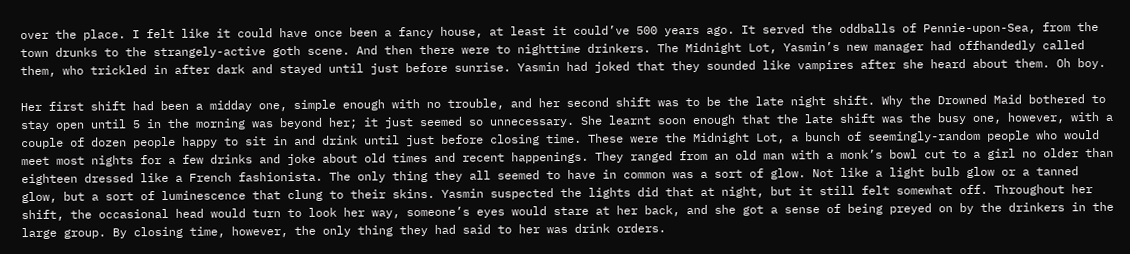over the place. I felt like it could have once been a fancy house, at least it could’ve 500 years ago. It served the oddballs of Pennie-upon-Sea, from the town drunks to the strangely-active goth scene. And then there were to nighttime drinkers. The Midnight Lot, Yasmin’s new manager had offhandedly called them, who trickled in after dark and stayed until just before sunrise. Yasmin had joked that they sounded like vampires after she heard about them. Oh boy.

Her first shift had been a midday one, simple enough with no trouble, and her second shift was to be the late night shift. Why the Drowned Maid bothered to stay open until 5 in the morning was beyond her; it just seemed so unnecessary. She learnt soon enough that the late shift was the busy one, however, with a couple of dozen people happy to sit in and drink until just before closing time. These were the Midnight Lot, a bunch of seemingly-random people who would meet most nights for a few drinks and joke about old times and recent happenings. They ranged from an old man with a monk’s bowl cut to a girl no older than eighteen dressed like a French fashionista. The only thing they all seemed to have in common was a sort of glow. Not like a light bulb glow or a tanned glow, but a sort of luminescence that clung to their skins. Yasmin suspected the lights did that at night, but it still felt somewhat off. Throughout her shift, the occasional head would turn to look her way, someone’s eyes would stare at her back, and she got a sense of being preyed on by the drinkers in the large group. By closing time, however, the only thing they had said to her was drink orders.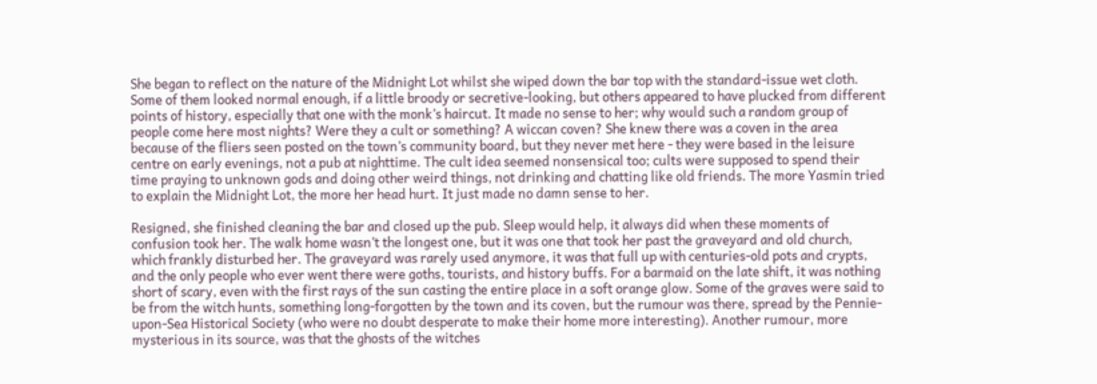She began to reflect on the nature of the Midnight Lot whilst she wiped down the bar top with the standard-issue wet cloth. Some of them looked normal enough, if a little broody or secretive-looking, but others appeared to have plucked from different points of history, especially that one with the monk’s haircut. It made no sense to her; why would such a random group of people come here most nights? Were they a cult or something? A wiccan coven? She knew there was a coven in the area because of the fliers seen posted on the town’s community board, but they never met here - they were based in the leisure centre on early evenings, not a pub at nighttime. The cult idea seemed nonsensical too; cults were supposed to spend their time praying to unknown gods and doing other weird things, not drinking and chatting like old friends. The more Yasmin tried to explain the Midnight Lot, the more her head hurt. It just made no damn sense to her.

Resigned, she finished cleaning the bar and closed up the pub. Sleep would help, it always did when these moments of confusion took her. The walk home wasn’t the longest one, but it was one that took her past the graveyard and old church, which frankly disturbed her. The graveyard was rarely used anymore, it was that full up with centuries-old pots and crypts, and the only people who ever went there were goths, tourists, and history buffs. For a barmaid on the late shift, it was nothing short of scary, even with the first rays of the sun casting the entire place in a soft orange glow. Some of the graves were said to be from the witch hunts, something long-forgotten by the town and its coven, but the rumour was there, spread by the Pennie-upon-Sea Historical Society (who were no doubt desperate to make their home more interesting). Another rumour, more mysterious in its source, was that the ghosts of the witches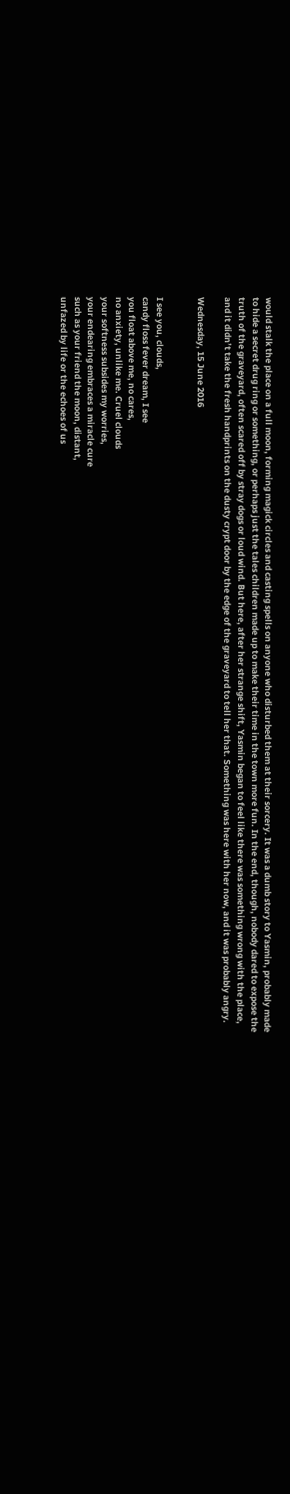would stalk the place on a full moon, forming magick circles and casting spells on anyone who disturbed them at their sorcery. It was a dumb story to Yasmin, probably made to hide a secret drug ring or something, or perhaps just the tales children made up to make their time in the town more fun. In the end, though, nobody dared to expose the truth of the graveyard, often scared off by stray dogs or loud wind. But here, after her strange shift, Yasmin began to feel like there was something wrong with the place, and it didn’t take the fresh handprints on the dusty crypt door by the edge of the graveyard to tell her that. Something was here with her now, and it was probably angry.

Wednesday, 15 June 2016


I see you, clouds,
candy floss fever dream, I see
you float above me, no cares,
no anxiety, unlike me. Cruel clouds
your softness subsides my worries,
your endearing embraces a miracle cure
such as your friend the moon, distant,
unfazed by life or the echoes of us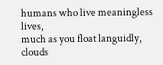humans who live meaningless lives,
much as you float languidly, clouds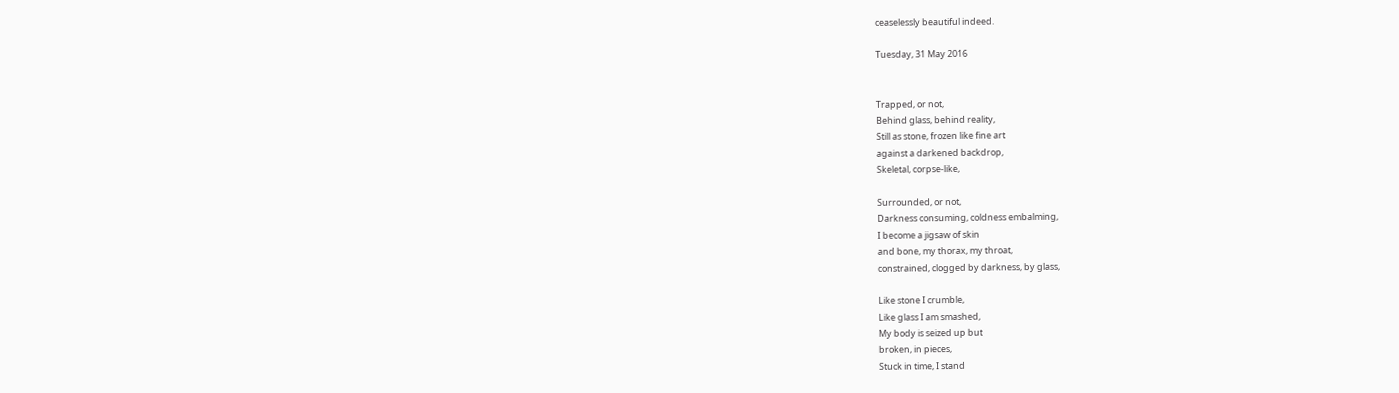ceaselessly beautiful indeed.

Tuesday, 31 May 2016


Trapped, or not,
Behind glass, behind reality,
Still as stone, frozen like fine art
against a darkened backdrop,
Skeletal, corpse-like,

Surrounded, or not,
Darkness consuming, coldness embalming,
I become a jigsaw of skin
and bone, my thorax, my throat,
constrained, clogged by darkness, by glass,

Like stone I crumble,
Like glass I am smashed,
My body is seized up but
broken, in pieces,
Stuck in time, I stand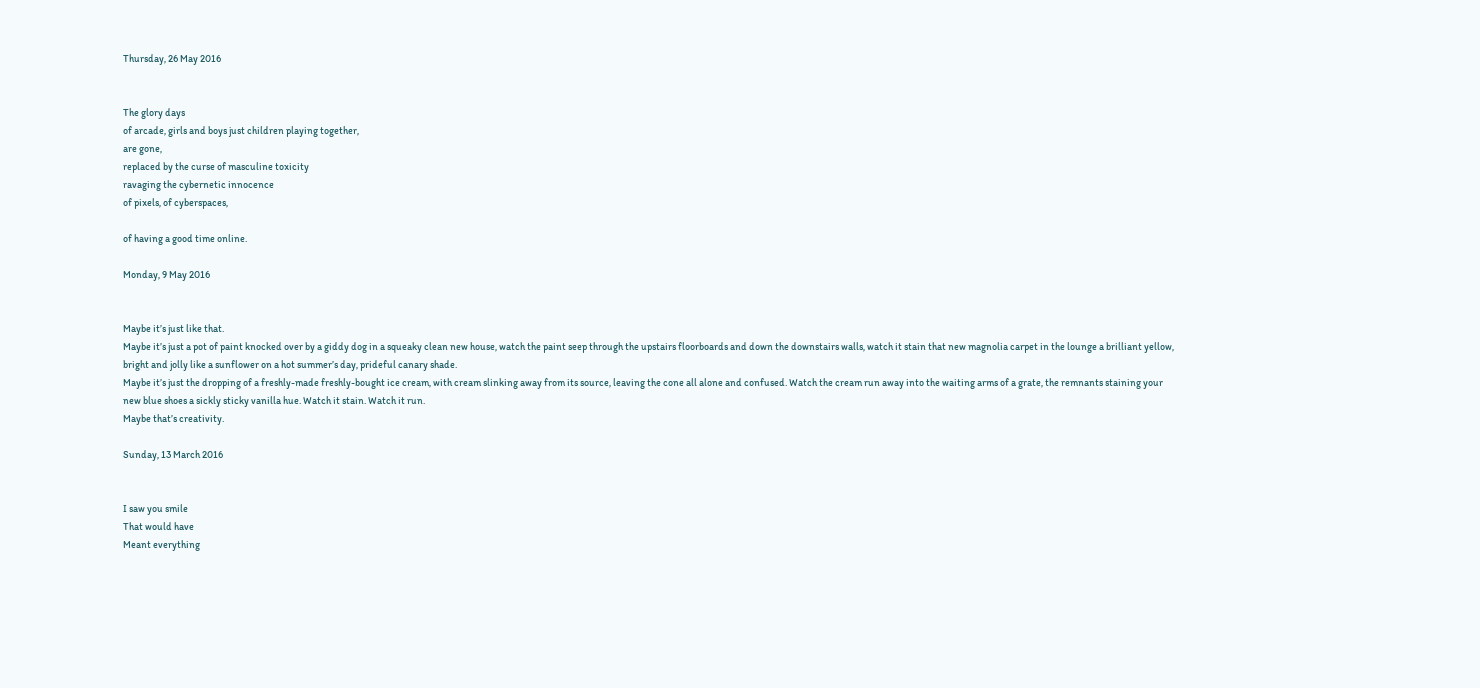Thursday, 26 May 2016


The glory days
of arcade, girls and boys just children playing together,
are gone,
replaced by the curse of masculine toxicity
ravaging the cybernetic innocence
of pixels, of cyberspaces,

of having a good time online.

Monday, 9 May 2016


Maybe it’s just like that.
Maybe it’s just a pot of paint knocked over by a giddy dog in a squeaky clean new house, watch the paint seep through the upstairs floorboards and down the downstairs walls, watch it stain that new magnolia carpet in the lounge a brilliant yellow, bright and jolly like a sunflower on a hot summer’s day, prideful canary shade.
Maybe it’s just the dropping of a freshly-made freshly-bought ice cream, with cream slinking away from its source, leaving the cone all alone and confused. Watch the cream run away into the waiting arms of a grate, the remnants staining your new blue shoes a sickly sticky vanilla hue. Watch it stain. Watch it run.
Maybe that’s creativity.

Sunday, 13 March 2016


I saw you smile
That would have
Meant everything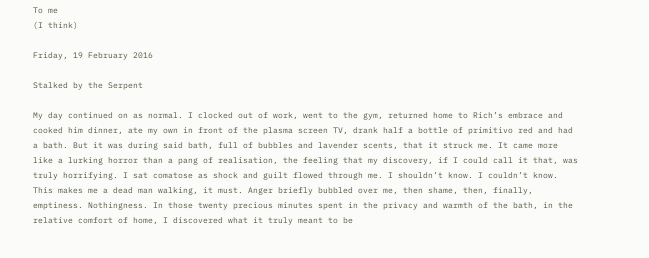To me
(I think)

Friday, 19 February 2016

Stalked by the Serpent

My day continued on as normal. I clocked out of work, went to the gym, returned home to Rich’s embrace and cooked him dinner, ate my own in front of the plasma screen TV, drank half a bottle of primitivo red and had a bath. But it was during said bath, full of bubbles and lavender scents, that it struck me. It came more like a lurking horror than a pang of realisation, the feeling that my discovery, if I could call it that, was truly horrifying. I sat comatose as shock and guilt flowed through me. I shouldn’t know. I couldn’t know. This makes me a dead man walking, it must. Anger briefly bubbled over me, then shame, then, finally, emptiness. Nothingness. In those twenty precious minutes spent in the privacy and warmth of the bath, in the relative comfort of home, I discovered what it truly meant to be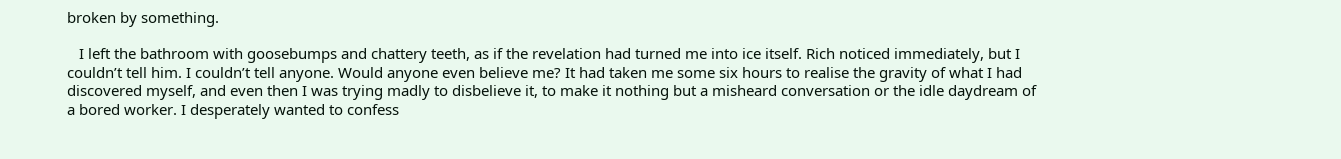broken by something.

   I left the bathroom with goosebumps and chattery teeth, as if the revelation had turned me into ice itself. Rich noticed immediately, but I couldn’t tell him. I couldn’t tell anyone. Would anyone even believe me? It had taken me some six hours to realise the gravity of what I had discovered myself, and even then I was trying madly to disbelieve it, to make it nothing but a misheard conversation or the idle daydream of a bored worker. I desperately wanted to confess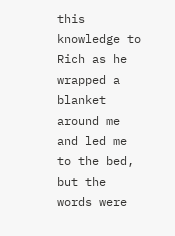this knowledge to Rich as he wrapped a blanket around me and led me to the bed, but the words were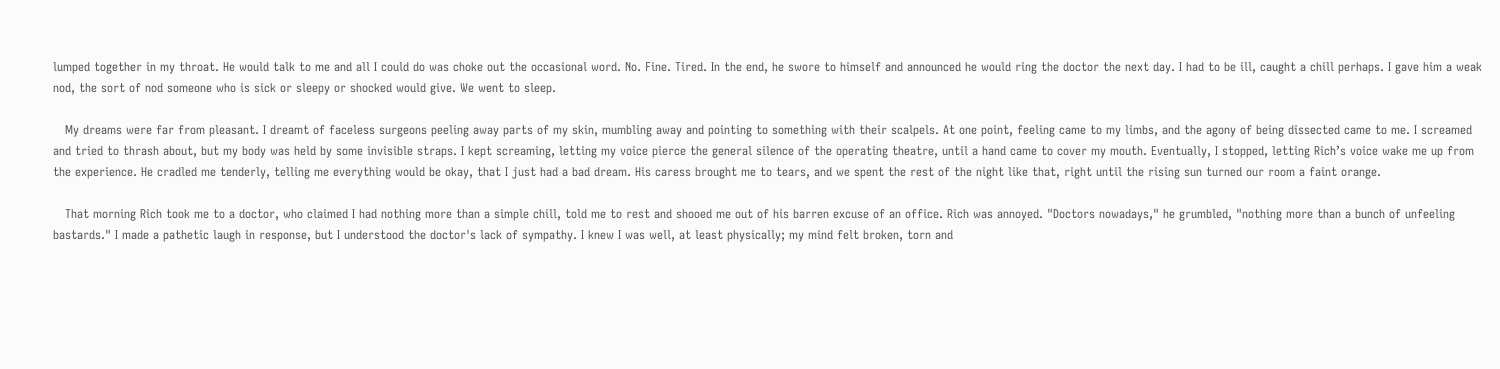lumped together in my throat. He would talk to me and all I could do was choke out the occasional word. No. Fine. Tired. In the end, he swore to himself and announced he would ring the doctor the next day. I had to be ill, caught a chill perhaps. I gave him a weak nod, the sort of nod someone who is sick or sleepy or shocked would give. We went to sleep.

   My dreams were far from pleasant. I dreamt of faceless surgeons peeling away parts of my skin, mumbling away and pointing to something with their scalpels. At one point, feeling came to my limbs, and the agony of being dissected came to me. I screamed and tried to thrash about, but my body was held by some invisible straps. I kept screaming, letting my voice pierce the general silence of the operating theatre, until a hand came to cover my mouth. Eventually, I stopped, letting Rich’s voice wake me up from the experience. He cradled me tenderly, telling me everything would be okay, that I just had a bad dream. His caress brought me to tears, and we spent the rest of the night like that, right until the rising sun turned our room a faint orange.

   That morning Rich took me to a doctor, who claimed I had nothing more than a simple chill, told me to rest and shooed me out of his barren excuse of an office. Rich was annoyed. "Doctors nowadays," he grumbled, "nothing more than a bunch of unfeeling bastards." I made a pathetic laugh in response, but I understood the doctor's lack of sympathy. I knew I was well, at least physically; my mind felt broken, torn and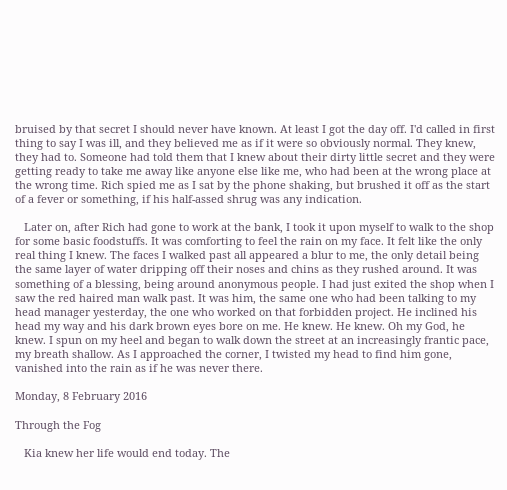bruised by that secret I should never have known. At least I got the day off. I'd called in first thing to say I was ill, and they believed me as if it were so obviously normal. They knew, they had to. Someone had told them that I knew about their dirty little secret and they were getting ready to take me away like anyone else like me, who had been at the wrong place at the wrong time. Rich spied me as I sat by the phone shaking, but brushed it off as the start of a fever or something, if his half-assed shrug was any indication.

   Later on, after Rich had gone to work at the bank, I took it upon myself to walk to the shop for some basic foodstuffs. It was comforting to feel the rain on my face. It felt like the only real thing I knew. The faces I walked past all appeared a blur to me, the only detail being the same layer of water dripping off their noses and chins as they rushed around. It was something of a blessing, being around anonymous people. I had just exited the shop when I saw the red haired man walk past. It was him, the same one who had been talking to my head manager yesterday, the one who worked on that forbidden project. He inclined his head my way and his dark brown eyes bore on me. He knew. He knew. Oh my God, he knew. I spun on my heel and began to walk down the street at an increasingly frantic pace, my breath shallow. As I approached the corner, I twisted my head to find him gone, vanished into the rain as if he was never there.

Monday, 8 February 2016

Through the Fog

   Kia knew her life would end today. The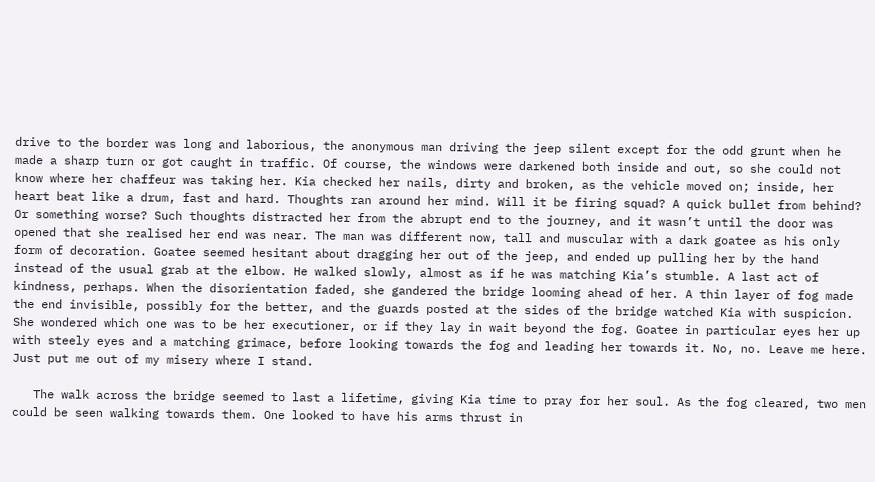drive to the border was long and laborious, the anonymous man driving the jeep silent except for the odd grunt when he made a sharp turn or got caught in traffic. Of course, the windows were darkened both inside and out, so she could not know where her chaffeur was taking her. Kia checked her nails, dirty and broken, as the vehicle moved on; inside, her heart beat like a drum, fast and hard. Thoughts ran around her mind. Will it be firing squad? A quick bullet from behind? Or something worse? Such thoughts distracted her from the abrupt end to the journey, and it wasn’t until the door was opened that she realised her end was near. The man was different now, tall and muscular with a dark goatee as his only form of decoration. Goatee seemed hesitant about dragging her out of the jeep, and ended up pulling her by the hand instead of the usual grab at the elbow. He walked slowly, almost as if he was matching Kia’s stumble. A last act of kindness, perhaps. When the disorientation faded, she gandered the bridge looming ahead of her. A thin layer of fog made the end invisible, possibly for the better, and the guards posted at the sides of the bridge watched Kia with suspicion. She wondered which one was to be her executioner, or if they lay in wait beyond the fog. Goatee in particular eyes her up with steely eyes and a matching grimace, before looking towards the fog and leading her towards it. No, no. Leave me here. Just put me out of my misery where I stand.

   The walk across the bridge seemed to last a lifetime, giving Kia time to pray for her soul. As the fog cleared, two men could be seen walking towards them. One looked to have his arms thrust in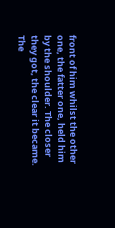front of him whilst the other one, the fatter one, held him by the shoulder. The closer they got, the clear it became. The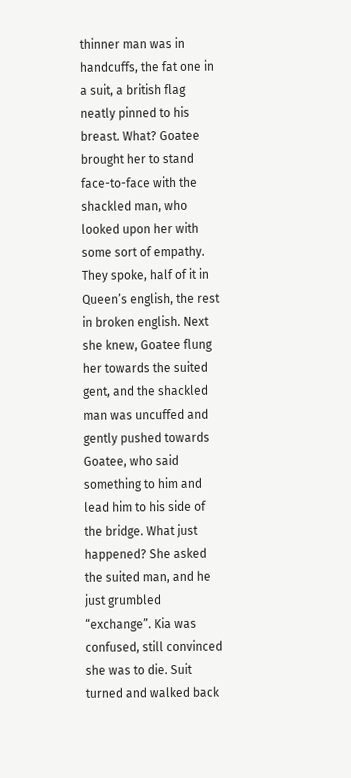thinner man was in handcuffs, the fat one in a suit, a british flag neatly pinned to his breast. What? Goatee brought her to stand face-to-face with the shackled man, who looked upon her with some sort of empathy. They spoke, half of it in Queen’s english, the rest in broken english. Next she knew, Goatee flung her towards the suited gent, and the shackled man was uncuffed and gently pushed towards Goatee, who said something to him and lead him to his side of the bridge. What just happened? She asked the suited man, and he just grumbled “exchange”. Kia was confused, still convinced she was to die. Suit turned and walked back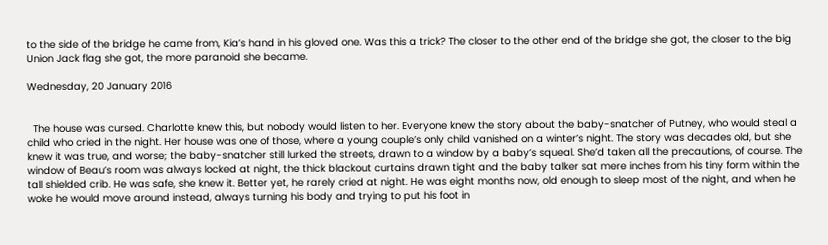to the side of the bridge he came from, Kia’s hand in his gloved one. Was this a trick? The closer to the other end of the bridge she got, the closer to the big Union Jack flag she got, the more paranoid she became.

Wednesday, 20 January 2016


  The house was cursed. Charlotte knew this, but nobody would listen to her. Everyone knew the story about the baby-snatcher of Putney, who would steal a child who cried in the night. Her house was one of those, where a young couple’s only child vanished on a winter’s night. The story was decades old, but she knew it was true, and worse; the baby-snatcher still lurked the streets, drawn to a window by a baby’s squeal. She’d taken all the precautions, of course. The window of Beau’s room was always locked at night, the thick blackout curtains drawn tight and the baby talker sat mere inches from his tiny form within the tall shielded crib. He was safe, she knew it. Better yet, he rarely cried at night. He was eight months now, old enough to sleep most of the night, and when he woke he would move around instead, always turning his body and trying to put his foot in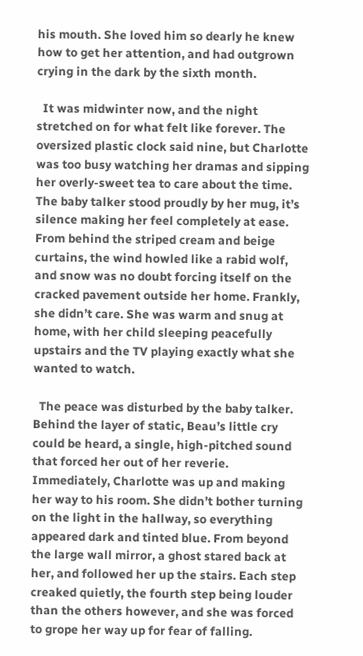his mouth. She loved him so dearly he knew how to get her attention, and had outgrown crying in the dark by the sixth month.

  It was midwinter now, and the night stretched on for what felt like forever. The oversized plastic clock said nine, but Charlotte was too busy watching her dramas and sipping her overly-sweet tea to care about the time. The baby talker stood proudly by her mug, it’s silence making her feel completely at ease. From behind the striped cream and beige curtains, the wind howled like a rabid wolf, and snow was no doubt forcing itself on the cracked pavement outside her home. Frankly, she didn’t care. She was warm and snug at home, with her child sleeping peacefully upstairs and the TV playing exactly what she wanted to watch.

  The peace was disturbed by the baby talker. Behind the layer of static, Beau’s little cry could be heard, a single, high-pitched sound that forced her out of her reverie. Immediately, Charlotte was up and making her way to his room. She didn’t bother turning on the light in the hallway, so everything appeared dark and tinted blue. From beyond the large wall mirror, a ghost stared back at her, and followed her up the stairs. Each step creaked quietly, the fourth step being louder than the others however, and she was forced to grope her way up for fear of falling.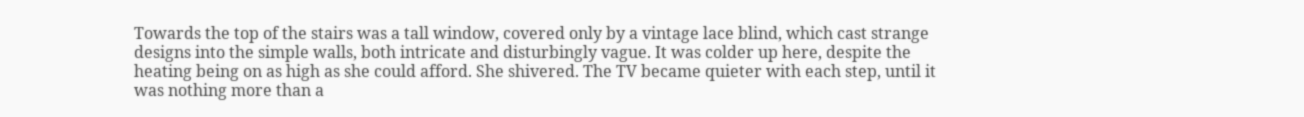Towards the top of the stairs was a tall window, covered only by a vintage lace blind, which cast strange designs into the simple walls, both intricate and disturbingly vague. It was colder up here, despite the heating being on as high as she could afford. She shivered. The TV became quieter with each step, until it was nothing more than a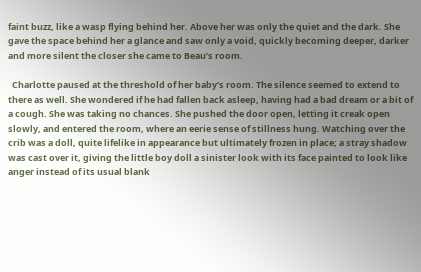faint buzz, like a wasp flying behind her. Above her was only the quiet and the dark. She gave the space behind her a glance and saw only a void, quickly becoming deeper, darker and more silent the closer she came to Beau’s room.

  Charlotte paused at the threshold of her baby’s room. The silence seemed to extend to there as well. She wondered if he had fallen back asleep, having had a bad dream or a bit of a cough. She was taking no chances. She pushed the door open, letting it creak open slowly, and entered the room, where an eerie sense of stillness hung. Watching over the crib was a doll, quite lifelike in appearance but ultimately frozen in place; a stray shadow was cast over it, giving the little boy doll a sinister look with its face painted to look like anger instead of its usual blank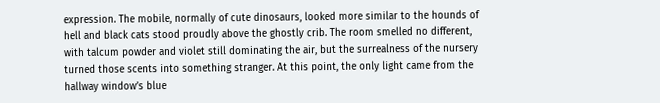expression. The mobile, normally of cute dinosaurs, looked more similar to the hounds of hell and black cats stood proudly above the ghostly crib. The room smelled no different, with talcum powder and violet still dominating the air, but the surrealness of the nursery turned those scents into something stranger. At this point, the only light came from the hallway window’s blue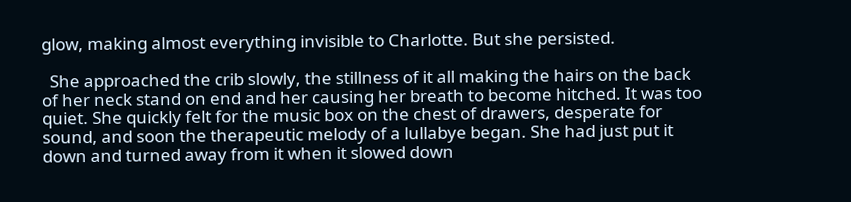glow, making almost everything invisible to Charlotte. But she persisted.

  She approached the crib slowly, the stillness of it all making the hairs on the back of her neck stand on end and her causing her breath to become hitched. It was too quiet. She quickly felt for the music box on the chest of drawers, desperate for sound, and soon the therapeutic melody of a lullabye began. She had just put it down and turned away from it when it slowed down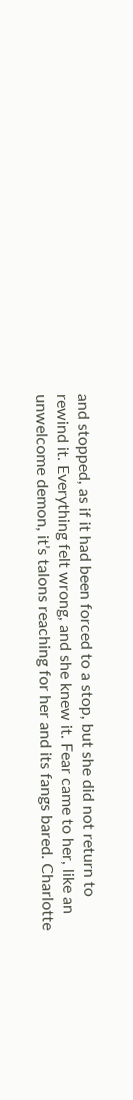and stopped, as if it had been forced to a stop, but she did not return to rewind it. Everything felt wrong, and she knew it. Fear came to her, like an unwelcome demon, it’s talons reaching for her and its fangs bared. Charlotte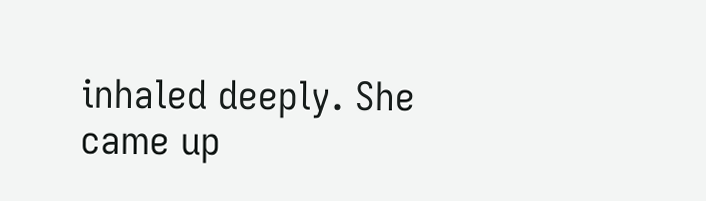inhaled deeply. She came up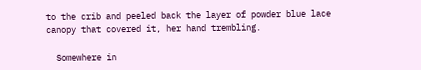to the crib and peeled back the layer of powder blue lace canopy that covered it, her hand trembling.

  Somewhere in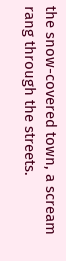the snow-covered town, a scream rang through the streets.